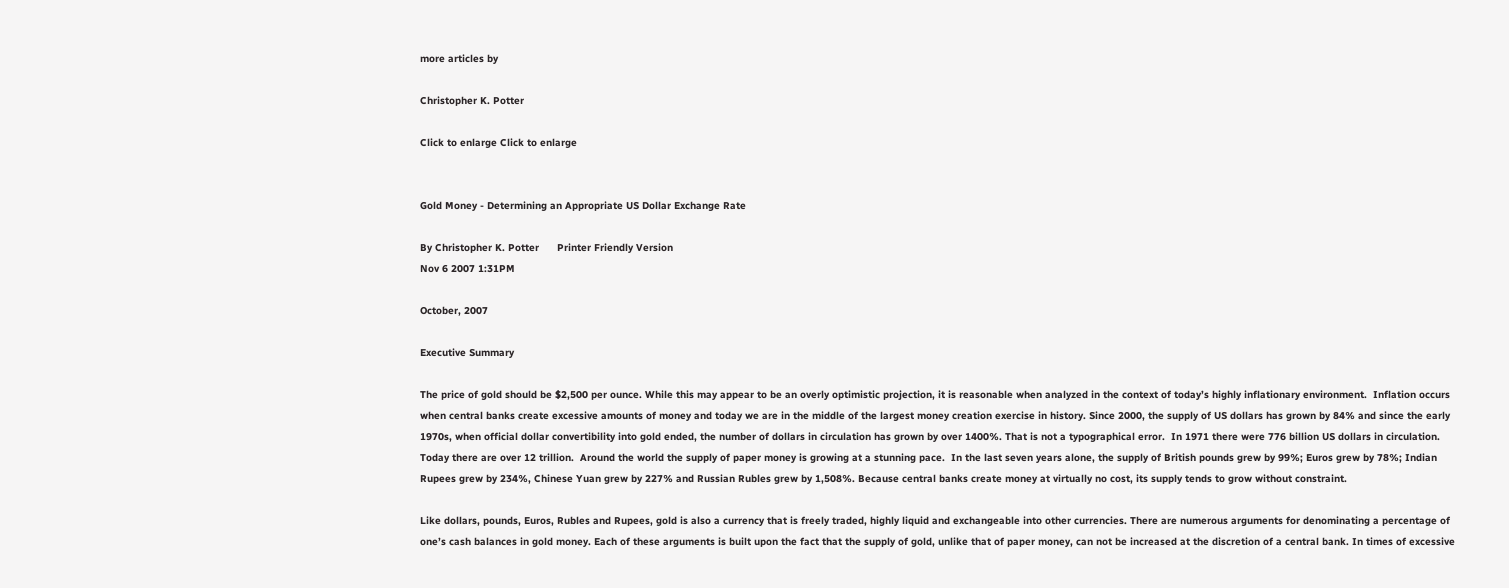more articles by

Christopher K. Potter

Click to enlarge Click to enlarge


Gold Money - Determining an Appropriate US Dollar Exchange Rate

By Christopher K. Potter      Printer Friendly Version
Nov 6 2007 1:31PM

October, 2007

Executive Summary

The price of gold should be $2,500 per ounce. While this may appear to be an overly optimistic projection, it is reasonable when analyzed in the context of today’s highly inflationary environment.  Inflation occurs when central banks create excessive amounts of money and today we are in the middle of the largest money creation exercise in history. Since 2000, the supply of US dollars has grown by 84% and since the early 1970s, when official dollar convertibility into gold ended, the number of dollars in circulation has grown by over 1400%. That is not a typographical error.  In 1971 there were 776 billion US dollars in circulation.  Today there are over 12 trillion.  Around the world the supply of paper money is growing at a stunning pace.  In the last seven years alone, the supply of British pounds grew by 99%; Euros grew by 78%; Indian Rupees grew by 234%, Chinese Yuan grew by 227% and Russian Rubles grew by 1,508%. Because central banks create money at virtually no cost, its supply tends to grow without constraint.

Like dollars, pounds, Euros, Rubles and Rupees, gold is also a currency that is freely traded, highly liquid and exchangeable into other currencies. There are numerous arguments for denominating a percentage of one’s cash balances in gold money. Each of these arguments is built upon the fact that the supply of gold, unlike that of paper money, can not be increased at the discretion of a central bank. In times of excessive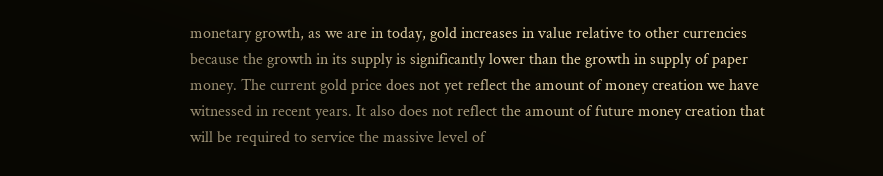monetary growth, as we are in today, gold increases in value relative to other currencies because the growth in its supply is significantly lower than the growth in supply of paper money. The current gold price does not yet reflect the amount of money creation we have witnessed in recent years. It also does not reflect the amount of future money creation that will be required to service the massive level of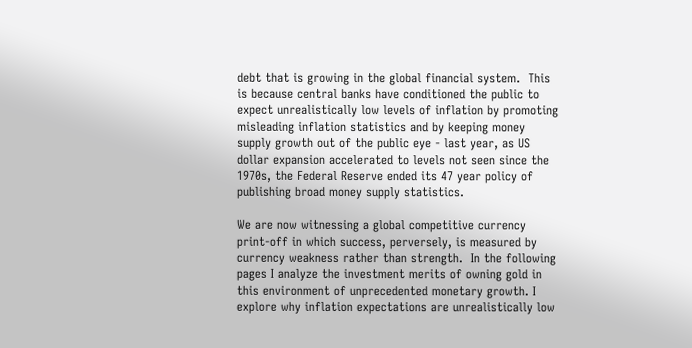debt that is growing in the global financial system.  This is because central banks have conditioned the public to expect unrealistically low levels of inflation by promoting misleading inflation statistics and by keeping money supply growth out of the public eye - last year, as US dollar expansion accelerated to levels not seen since the 1970s, the Federal Reserve ended its 47 year policy of publishing broad money supply statistics.

We are now witnessing a global competitive currency print-off in which success, perversely, is measured by currency weakness rather than strength.  In the following pages I analyze the investment merits of owning gold in this environment of unprecedented monetary growth. I explore why inflation expectations are unrealistically low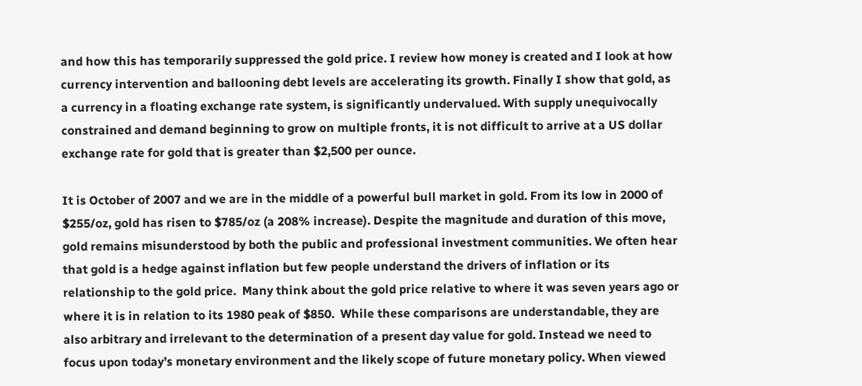and how this has temporarily suppressed the gold price. I review how money is created and I look at how currency intervention and ballooning debt levels are accelerating its growth. Finally I show that gold, as a currency in a floating exchange rate system, is significantly undervalued. With supply unequivocally constrained and demand beginning to grow on multiple fronts, it is not difficult to arrive at a US dollar exchange rate for gold that is greater than $2,500 per ounce.

It is October of 2007 and we are in the middle of a powerful bull market in gold. From its low in 2000 of $255/oz, gold has risen to $785/oz (a 208% increase). Despite the magnitude and duration of this move, gold remains misunderstood by both the public and professional investment communities. We often hear that gold is a hedge against inflation but few people understand the drivers of inflation or its relationship to the gold price.  Many think about the gold price relative to where it was seven years ago or where it is in relation to its 1980 peak of $850.  While these comparisons are understandable, they are also arbitrary and irrelevant to the determination of a present day value for gold. Instead we need to focus upon today’s monetary environment and the likely scope of future monetary policy. When viewed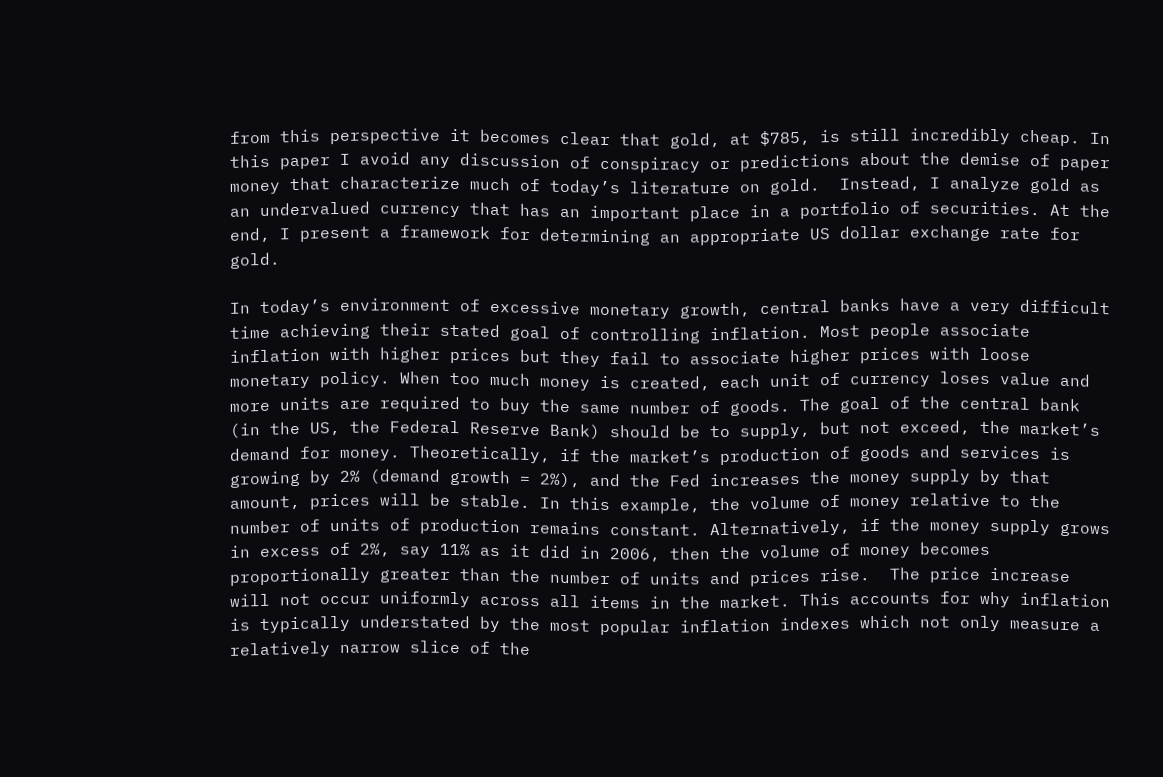from this perspective it becomes clear that gold, at $785, is still incredibly cheap. In this paper I avoid any discussion of conspiracy or predictions about the demise of paper money that characterize much of today’s literature on gold.  Instead, I analyze gold as an undervalued currency that has an important place in a portfolio of securities. At the end, I present a framework for determining an appropriate US dollar exchange rate for gold.

In today’s environment of excessive monetary growth, central banks have a very difficult time achieving their stated goal of controlling inflation. Most people associate inflation with higher prices but they fail to associate higher prices with loose monetary policy. When too much money is created, each unit of currency loses value and more units are required to buy the same number of goods. The goal of the central bank (in the US, the Federal Reserve Bank) should be to supply, but not exceed, the market’s demand for money. Theoretically, if the market’s production of goods and services is growing by 2% (demand growth = 2%), and the Fed increases the money supply by that amount, prices will be stable. In this example, the volume of money relative to the number of units of production remains constant. Alternatively, if the money supply grows in excess of 2%, say 11% as it did in 2006, then the volume of money becomes proportionally greater than the number of units and prices rise.  The price increase will not occur uniformly across all items in the market. This accounts for why inflation is typically understated by the most popular inflation indexes which not only measure a relatively narrow slice of the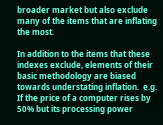broader market but also exclude many of the items that are inflating the most.

In addition to the items that these indexes exclude, elements of their basic methodology are biased towards understating inflation.  e.g. If the price of a computer rises by 50% but its processing power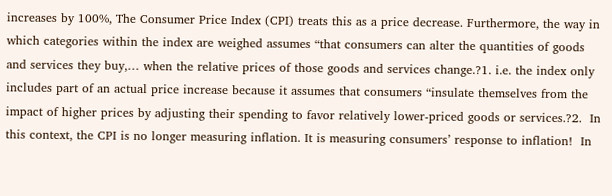increases by 100%, The Consumer Price Index (CPI) treats this as a price decrease. Furthermore, the way in which categories within the index are weighed assumes “that consumers can alter the quantities of goods and services they buy,… when the relative prices of those goods and services change.?1. i.e. the index only includes part of an actual price increase because it assumes that consumers “insulate themselves from the impact of higher prices by adjusting their spending to favor relatively lower-priced goods or services.?2.  In this context, the CPI is no longer measuring inflation. It is measuring consumers’ response to inflation!  In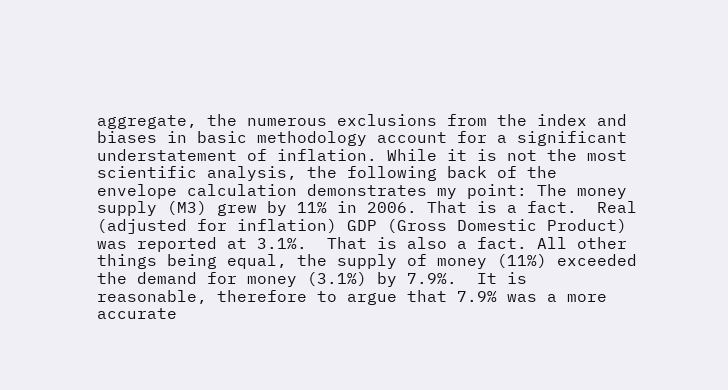aggregate, the numerous exclusions from the index and biases in basic methodology account for a significant understatement of inflation. While it is not the most scientific analysis, the following back of the envelope calculation demonstrates my point: The money supply (M3) grew by 11% in 2006. That is a fact.  Real (adjusted for inflation) GDP (Gross Domestic Product) was reported at 3.1%.  That is also a fact. All other things being equal, the supply of money (11%) exceeded the demand for money (3.1%) by 7.9%.  It is reasonable, therefore to argue that 7.9% was a more accurate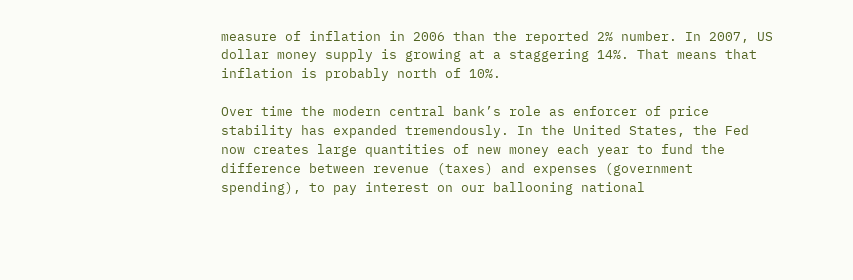measure of inflation in 2006 than the reported 2% number. In 2007, US dollar money supply is growing at a staggering 14%. That means that inflation is probably north of 10%.

Over time the modern central bank’s role as enforcer of price stability has expanded tremendously. In the United States, the Fed now creates large quantities of new money each year to fund the difference between revenue (taxes) and expenses (government spending), to pay interest on our ballooning national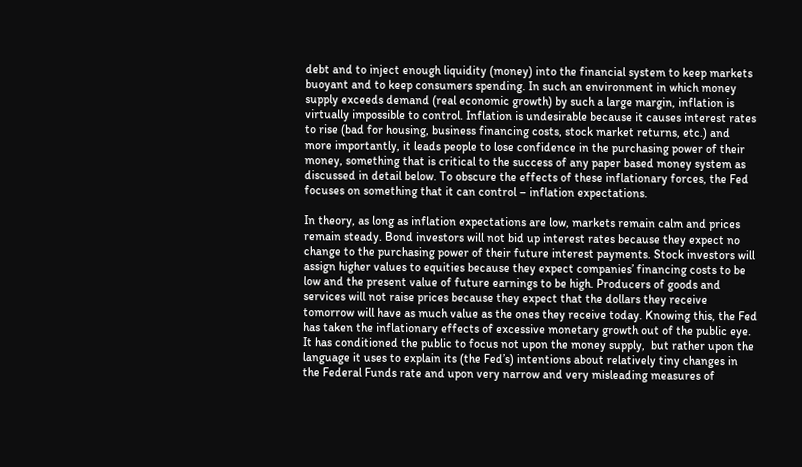debt and to inject enough liquidity (money) into the financial system to keep markets buoyant and to keep consumers spending. In such an environment in which money supply exceeds demand (real economic growth) by such a large margin, inflation is virtually impossible to control. Inflation is undesirable because it causes interest rates to rise (bad for housing, business financing costs, stock market returns, etc.) and more importantly, it leads people to lose confidence in the purchasing power of their money, something that is critical to the success of any paper based money system as discussed in detail below. To obscure the effects of these inflationary forces, the Fed focuses on something that it can control – inflation expectations.

In theory, as long as inflation expectations are low, markets remain calm and prices remain steady. Bond investors will not bid up interest rates because they expect no change to the purchasing power of their future interest payments. Stock investors will assign higher values to equities because they expect companies’ financing costs to be low and the present value of future earnings to be high. Producers of goods and services will not raise prices because they expect that the dollars they receive tomorrow will have as much value as the ones they receive today. Knowing this, the Fed has taken the inflationary effects of excessive monetary growth out of the public eye.  It has conditioned the public to focus not upon the money supply,  but rather upon the language it uses to explain its (the Fed’s) intentions about relatively tiny changes in the Federal Funds rate and upon very narrow and very misleading measures of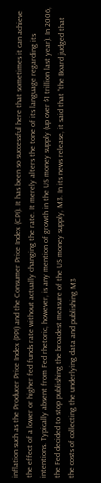inflation such as the Producer Price Index (PPI) and the Consumer Price Index (CPI). It has been so successful here that sometimes it can achieve the effect of a lower or higher fed funds rate without actually changing the rate. It merely alters the tone of its language regarding its intentions. Typically absent from Fed rhetoric, however, is any mention of growth in the US money supply (up over $1 trillion last year). In 2006, the Fed decided to stop publishing the broadest measure of the US money supply, M3. In its news release, it said that “the Board judged that the costs of collecting the underlying data and publishing M3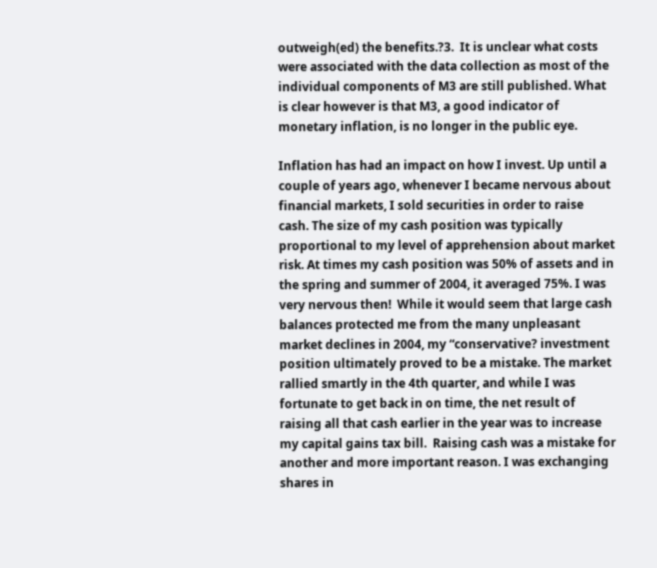outweigh(ed) the benefits.?3.  It is unclear what costs were associated with the data collection as most of the individual components of M3 are still published. What is clear however is that M3, a good indicator of monetary inflation, is no longer in the public eye.

Inflation has had an impact on how I invest. Up until a couple of years ago, whenever I became nervous about financial markets, I sold securities in order to raise cash. The size of my cash position was typically proportional to my level of apprehension about market risk. At times my cash position was 50% of assets and in the spring and summer of 2004, it averaged 75%. I was very nervous then!  While it would seem that large cash balances protected me from the many unpleasant market declines in 2004, my “conservative? investment position ultimately proved to be a mistake. The market rallied smartly in the 4th quarter, and while I was fortunate to get back in on time, the net result of raising all that cash earlier in the year was to increase my capital gains tax bill.  Raising cash was a mistake for another and more important reason. I was exchanging shares in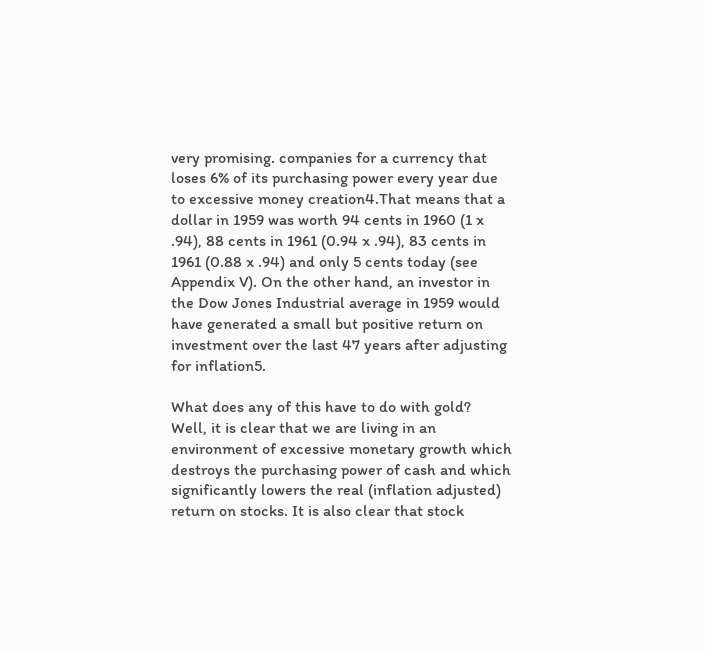very promising. companies for a currency that loses 6% of its purchasing power every year due to excessive money creation4.That means that a dollar in 1959 was worth 94 cents in 1960 (1 x .94), 88 cents in 1961 (0.94 x .94), 83 cents in 1961 (0.88 x .94) and only 5 cents today (see Appendix V). On the other hand, an investor in the Dow Jones Industrial average in 1959 would have generated a small but positive return on investment over the last 47 years after adjusting for inflation5.

What does any of this have to do with gold?  Well, it is clear that we are living in an environment of excessive monetary growth which destroys the purchasing power of cash and which significantly lowers the real (inflation adjusted) return on stocks. It is also clear that stock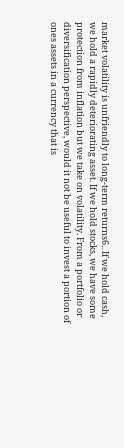market volatility is unfriendly to long-term returns6.. If we hold cash, we hold a rapidly deteriorating asset. If we hold stocks, we have some protection from inflation but we take on volatility. From a portfolio or diversification perspective, would it not be useful to invest a portion of ones assets in a currency that is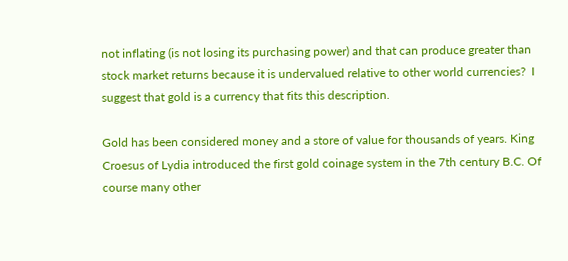not inflating (is not losing its purchasing power) and that can produce greater than stock market returns because it is undervalued relative to other world currencies?  I suggest that gold is a currency that fits this description.

Gold has been considered money and a store of value for thousands of years. King Croesus of Lydia introduced the first gold coinage system in the 7th century B.C. Of course many other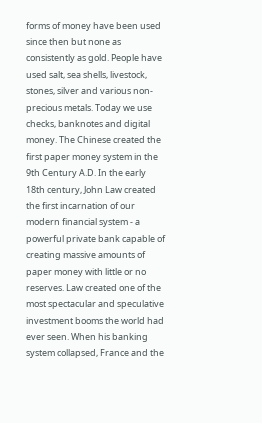forms of money have been used since then but none as consistently as gold. People have used salt, sea shells, livestock, stones, silver and various non-precious metals. Today we use checks, banknotes and digital money. The Chinese created the first paper money system in the 9th Century A.D. In the early 18th century, John Law created the first incarnation of our modern financial system - a powerful private bank capable of creating massive amounts of paper money with little or no reserves. Law created one of the most spectacular and speculative investment booms the world had ever seen. When his banking system collapsed, France and the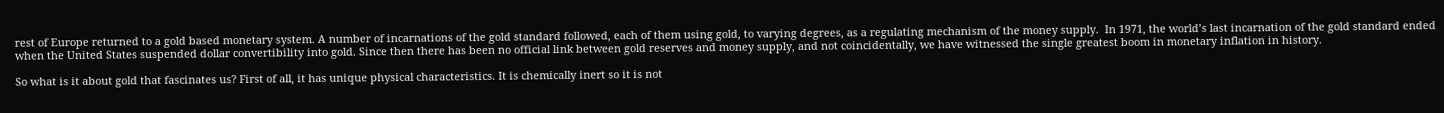rest of Europe returned to a gold based monetary system. A number of incarnations of the gold standard followed, each of them using gold, to varying degrees, as a regulating mechanism of the money supply.  In 1971, the world’s last incarnation of the gold standard ended when the United States suspended dollar convertibility into gold. Since then there has been no official link between gold reserves and money supply, and not coincidentally, we have witnessed the single greatest boom in monetary inflation in history.

So what is it about gold that fascinates us? First of all, it has unique physical characteristics. It is chemically inert so it is not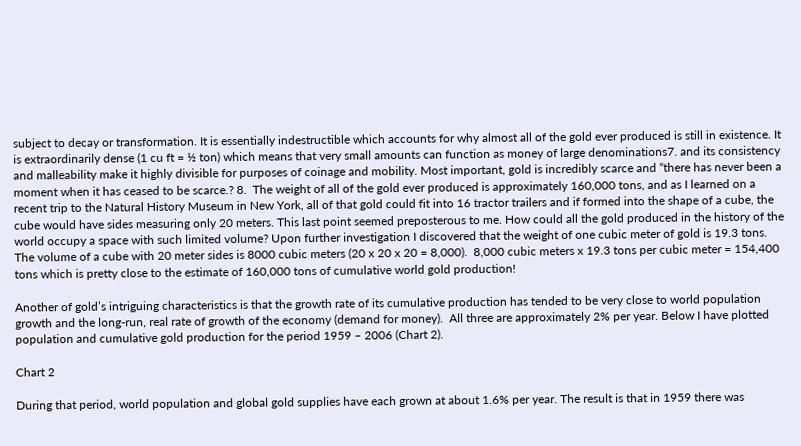subject to decay or transformation. It is essentially indestructible which accounts for why almost all of the gold ever produced is still in existence. It is extraordinarily dense (1 cu ft = ½ ton) which means that very small amounts can function as money of large denominations7. and its consistency and malleability make it highly divisible for purposes of coinage and mobility. Most important, gold is incredibly scarce and “there has never been a moment when it has ceased to be scarce.? 8.  The weight of all of the gold ever produced is approximately 160,000 tons, and as I learned on a recent trip to the Natural History Museum in New York, all of that gold could fit into 16 tractor trailers and if formed into the shape of a cube, the cube would have sides measuring only 20 meters. This last point seemed preposterous to me. How could all the gold produced in the history of the world occupy a space with such limited volume? Upon further investigation I discovered that the weight of one cubic meter of gold is 19.3 tons. The volume of a cube with 20 meter sides is 8000 cubic meters (20 x 20 x 20 = 8,000).  8,000 cubic meters x 19.3 tons per cubic meter = 154,400 tons which is pretty close to the estimate of 160,000 tons of cumulative world gold production!

Another of gold’s intriguing characteristics is that the growth rate of its cumulative production has tended to be very close to world population growth and the long-run, real rate of growth of the economy (demand for money).  All three are approximately 2% per year. Below I have plotted population and cumulative gold production for the period 1959 – 2006 (Chart 2).

Chart 2

During that period, world population and global gold supplies have each grown at about 1.6% per year. The result is that in 1959 there was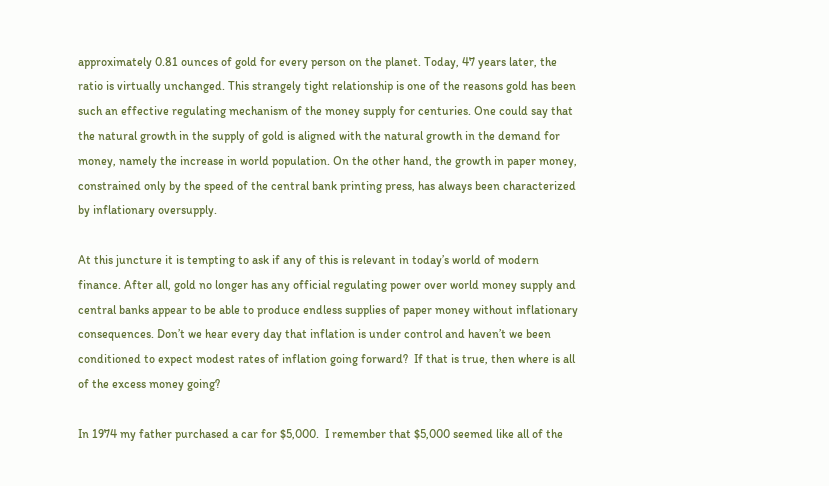approximately 0.81 ounces of gold for every person on the planet. Today, 47 years later, the ratio is virtually unchanged. This strangely tight relationship is one of the reasons gold has been such an effective regulating mechanism of the money supply for centuries. One could say that the natural growth in the supply of gold is aligned with the natural growth in the demand for money, namely the increase in world population. On the other hand, the growth in paper money, constrained only by the speed of the central bank printing press, has always been characterized by inflationary oversupply.

At this juncture it is tempting to ask if any of this is relevant in today’s world of modern finance. After all, gold no longer has any official regulating power over world money supply and central banks appear to be able to produce endless supplies of paper money without inflationary consequences. Don’t we hear every day that inflation is under control and haven’t we been conditioned to expect modest rates of inflation going forward?  If that is true, then where is all of the excess money going?

In 1974 my father purchased a car for $5,000.  I remember that $5,000 seemed like all of the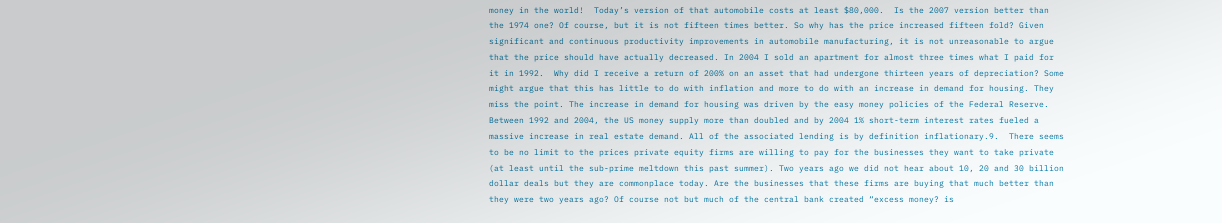money in the world!  Today’s version of that automobile costs at least $80,000.  Is the 2007 version better than the 1974 one? Of course, but it is not fifteen times better. So why has the price increased fifteen fold? Given significant and continuous productivity improvements in automobile manufacturing, it is not unreasonable to argue that the price should have actually decreased. In 2004 I sold an apartment for almost three times what I paid for it in 1992.  Why did I receive a return of 200% on an asset that had undergone thirteen years of depreciation? Some might argue that this has little to do with inflation and more to do with an increase in demand for housing. They miss the point. The increase in demand for housing was driven by the easy money policies of the Federal Reserve.  Between 1992 and 2004, the US money supply more than doubled and by 2004 1% short-term interest rates fueled a massive increase in real estate demand. All of the associated lending is by definition inflationary.9.  There seems to be no limit to the prices private equity firms are willing to pay for the businesses they want to take private (at least until the sub-prime meltdown this past summer). Two years ago we did not hear about 10, 20 and 30 billion dollar deals but they are commonplace today. Are the businesses that these firms are buying that much better than they were two years ago? Of course not but much of the central bank created “excess money? is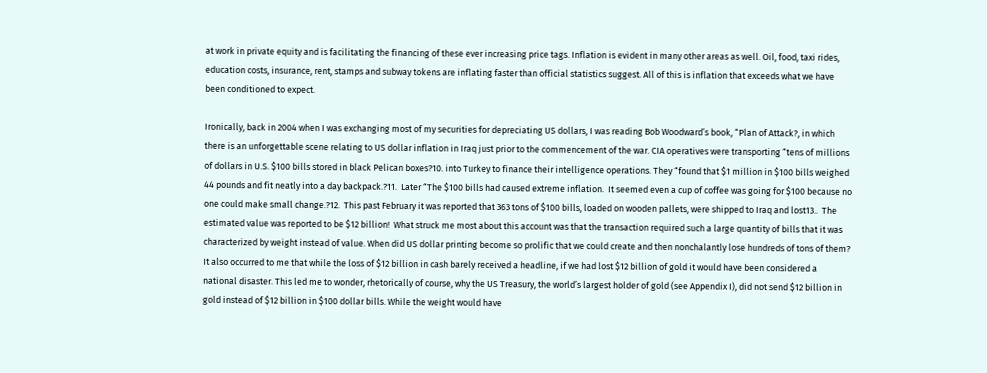at work in private equity and is facilitating the financing of these ever increasing price tags. Inflation is evident in many other areas as well. Oil, food, taxi rides, education costs, insurance, rent, stamps and subway tokens are inflating faster than official statistics suggest. All of this is inflation that exceeds what we have been conditioned to expect.

Ironically, back in 2004 when I was exchanging most of my securities for depreciating US dollars, I was reading Bob Woodward’s book, “Plan of Attack?, in which there is an unforgettable scene relating to US dollar inflation in Iraq just prior to the commencement of the war. CIA operatives were transporting “tens of millions of dollars in U.S. $100 bills stored in black Pelican boxes?10. into Turkey to finance their intelligence operations. They “found that $1 million in $100 bills weighed 44 pounds and fit neatly into a day backpack.?11.  Later “The $100 bills had caused extreme inflation.  It seemed even a cup of coffee was going for $100 because no one could make small change.?12.  This past February it was reported that 363 tons of $100 bills, loaded on wooden pallets, were shipped to Iraq and lost13..  The estimated value was reported to be $12 billion!  What struck me most about this account was that the transaction required such a large quantity of bills that it was characterized by weight instead of value. When did US dollar printing become so prolific that we could create and then nonchalantly lose hundreds of tons of them?  It also occurred to me that while the loss of $12 billion in cash barely received a headline, if we had lost $12 billion of gold it would have been considered a national disaster. This led me to wonder, rhetorically of course, why the US Treasury, the world’s largest holder of gold (see Appendix I), did not send $12 billion in gold instead of $12 billion in $100 dollar bills. While the weight would have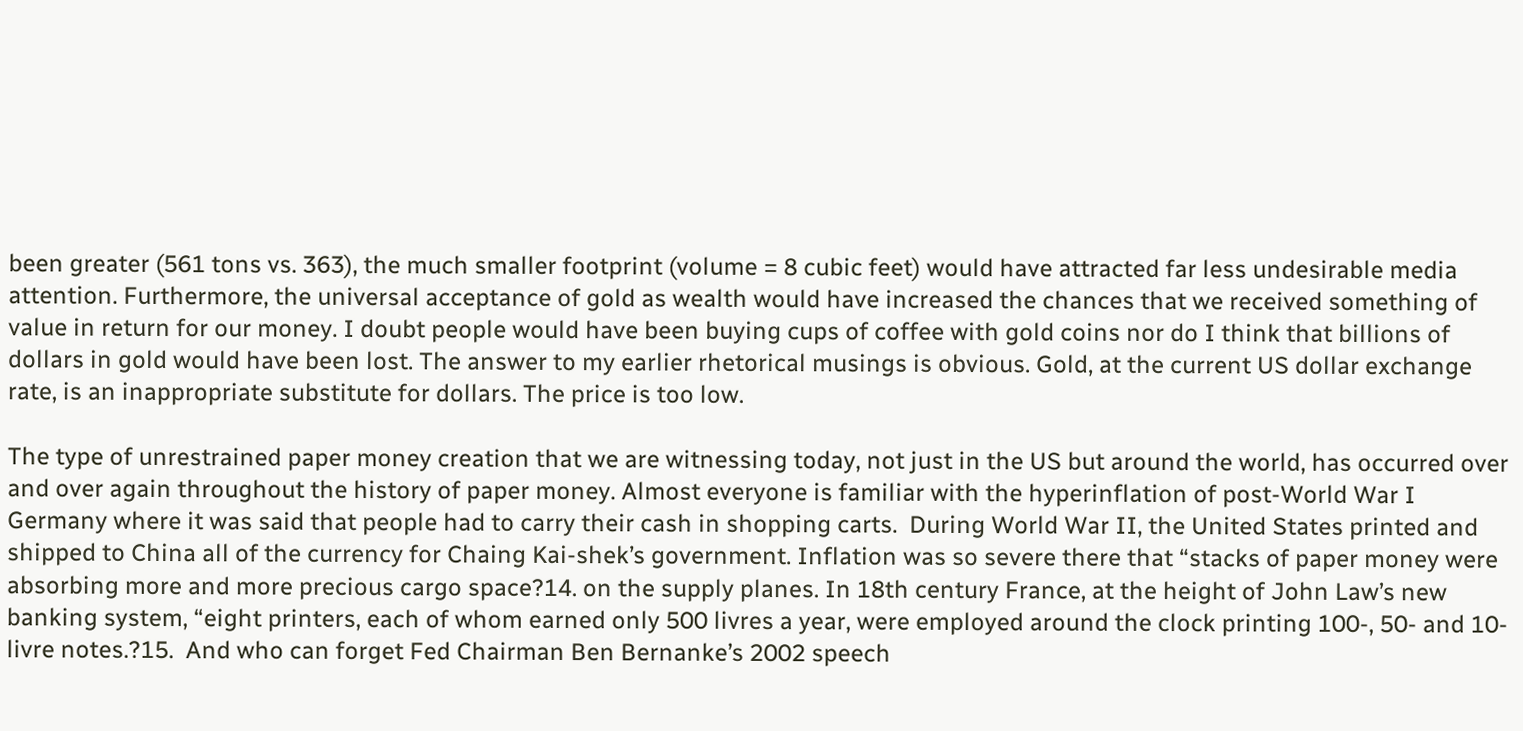been greater (561 tons vs. 363), the much smaller footprint (volume = 8 cubic feet) would have attracted far less undesirable media attention. Furthermore, the universal acceptance of gold as wealth would have increased the chances that we received something of value in return for our money. I doubt people would have been buying cups of coffee with gold coins nor do I think that billions of dollars in gold would have been lost. The answer to my earlier rhetorical musings is obvious. Gold, at the current US dollar exchange rate, is an inappropriate substitute for dollars. The price is too low.

The type of unrestrained paper money creation that we are witnessing today, not just in the US but around the world, has occurred over and over again throughout the history of paper money. Almost everyone is familiar with the hyperinflation of post-World War I Germany where it was said that people had to carry their cash in shopping carts.  During World War II, the United States printed and shipped to China all of the currency for Chaing Kai-shek’s government. Inflation was so severe there that “stacks of paper money were absorbing more and more precious cargo space?14. on the supply planes. In 18th century France, at the height of John Law’s new banking system, “eight printers, each of whom earned only 500 livres a year, were employed around the clock printing 100-, 50- and 10- livre notes.?15.  And who can forget Fed Chairman Ben Bernanke’s 2002 speech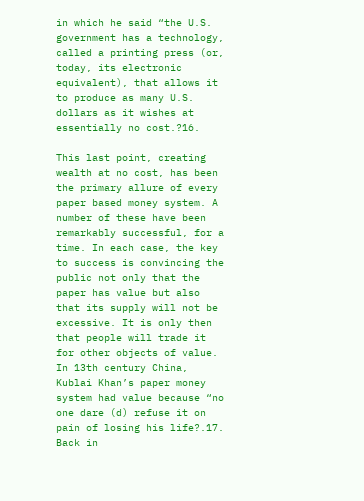in which he said “the U.S. government has a technology, called a printing press (or, today, its electronic equivalent), that allows it to produce as many U.S. dollars as it wishes at essentially no cost.?16.

This last point, creating wealth at no cost, has been the primary allure of every paper based money system. A number of these have been remarkably successful, for a time. In each case, the key to success is convincing the public not only that the paper has value but also that its supply will not be excessive. It is only then that people will trade it for other objects of value. In 13th century China, Kublai Khan’s paper money system had value because “no one dare (d) refuse it on pain of losing his life?.17.  Back in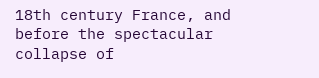18th century France, and before the spectacular collapse of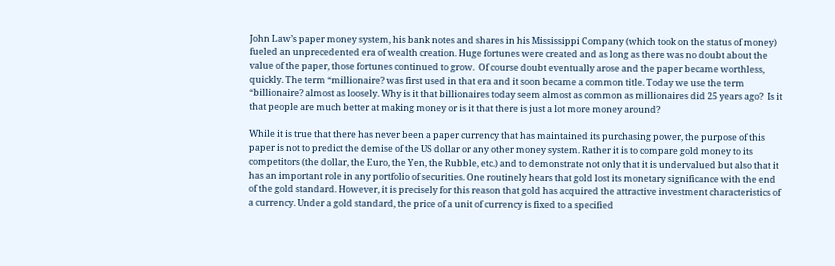John Law’s paper money system, his bank notes and shares in his Mississippi Company (which took on the status of money) fueled an unprecedented era of wealth creation. Huge fortunes were created and as long as there was no doubt about the value of the paper, those fortunes continued to grow.  Of course doubt eventually arose and the paper became worthless, quickly. The term “millionaire? was first used in that era and it soon became a common title. Today we use the term “billionaire? almost as loosely. Why is it that billionaires today seem almost as common as millionaires did 25 years ago?  Is it that people are much better at making money or is it that there is just a lot more money around?

While it is true that there has never been a paper currency that has maintained its purchasing power, the purpose of this paper is not to predict the demise of the US dollar or any other money system. Rather it is to compare gold money to its competitors (the dollar, the Euro, the Yen, the Rubble, etc.) and to demonstrate not only that it is undervalued but also that it has an important role in any portfolio of securities. One routinely hears that gold lost its monetary significance with the end of the gold standard. However, it is precisely for this reason that gold has acquired the attractive investment characteristics of a currency. Under a gold standard, the price of a unit of currency is fixed to a specified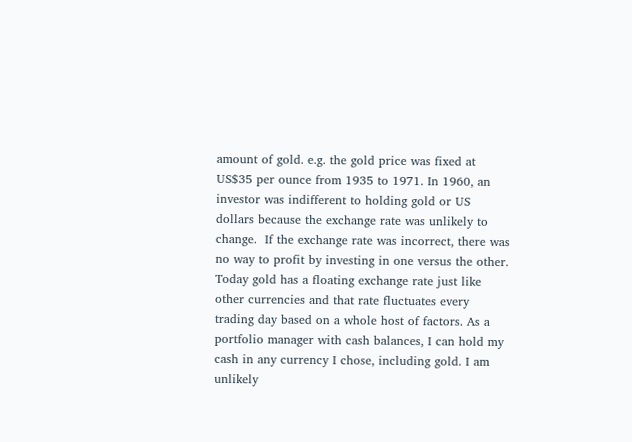amount of gold. e.g. the gold price was fixed at US$35 per ounce from 1935 to 1971. In 1960, an investor was indifferent to holding gold or US dollars because the exchange rate was unlikely to change.  If the exchange rate was incorrect, there was no way to profit by investing in one versus the other.  Today gold has a floating exchange rate just like other currencies and that rate fluctuates every trading day based on a whole host of factors. As a portfolio manager with cash balances, I can hold my cash in any currency I chose, including gold. I am unlikely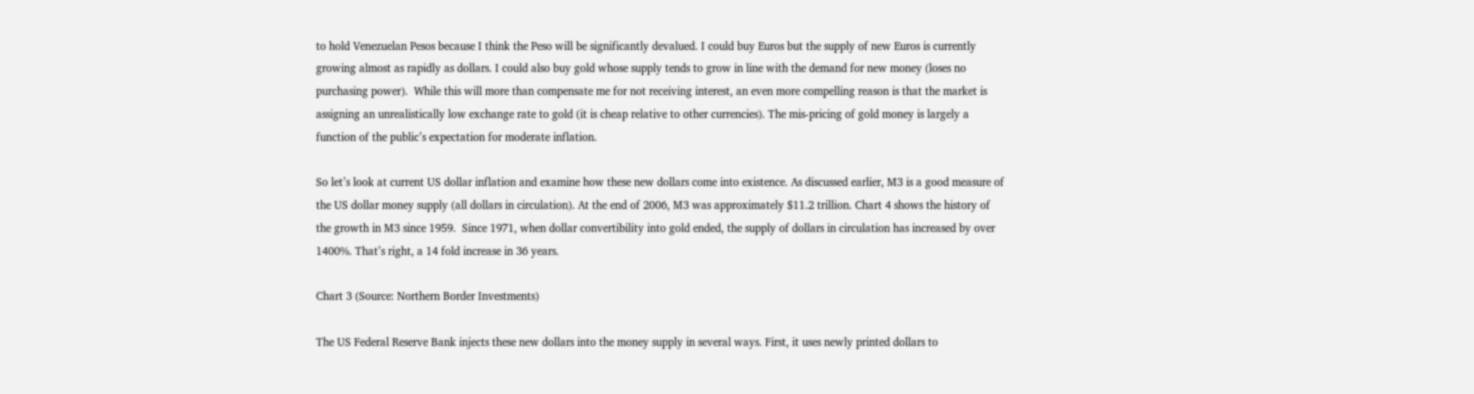to hold Venezuelan Pesos because I think the Peso will be significantly devalued. I could buy Euros but the supply of new Euros is currently growing almost as rapidly as dollars. I could also buy gold whose supply tends to grow in line with the demand for new money (loses no purchasing power).  While this will more than compensate me for not receiving interest, an even more compelling reason is that the market is assigning an unrealistically low exchange rate to gold (it is cheap relative to other currencies). The mis-pricing of gold money is largely a function of the public’s expectation for moderate inflation.

So let’s look at current US dollar inflation and examine how these new dollars come into existence. As discussed earlier, M3 is a good measure of the US dollar money supply (all dollars in circulation). At the end of 2006, M3 was approximately $11.2 trillion. Chart 4 shows the history of the growth in M3 since 1959.  Since 1971, when dollar convertibility into gold ended, the supply of dollars in circulation has increased by over 1400%. That’s right, a 14 fold increase in 36 years.

Chart 3 (Source: Northern Border Investments)

The US Federal Reserve Bank injects these new dollars into the money supply in several ways. First, it uses newly printed dollars to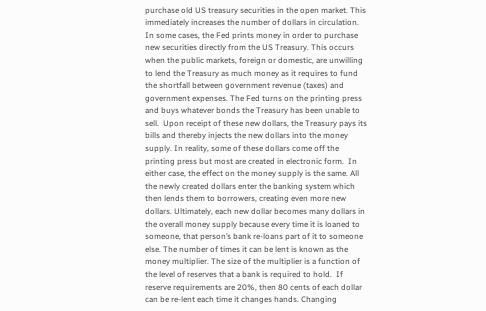purchase old US treasury securities in the open market. This immediately increases the number of dollars in circulation. In some cases, the Fed prints money in order to purchase new securities directly from the US Treasury. This occurs when the public markets, foreign or domestic, are unwilling to lend the Treasury as much money as it requires to fund the shortfall between government revenue (taxes) and government expenses. The Fed turns on the printing press and buys whatever bonds the Treasury has been unable to sell.  Upon receipt of these new dollars, the Treasury pays its bills and thereby injects the new dollars into the money supply. In reality, some of these dollars come off the printing press but most are created in electronic form.  In either case, the effect on the money supply is the same. All the newly created dollars enter the banking system which then lends them to borrowers, creating even more new dollars. Ultimately, each new dollar becomes many dollars in the overall money supply because every time it is loaned to someone, that person’s bank re-loans part of it to someone else. The number of times it can be lent is known as the money multiplier. The size of the multiplier is a function of the level of reserves that a bank is required to hold.  If reserve requirements are 20%, then 80 cents of each dollar can be re-lent each time it changes hands. Changing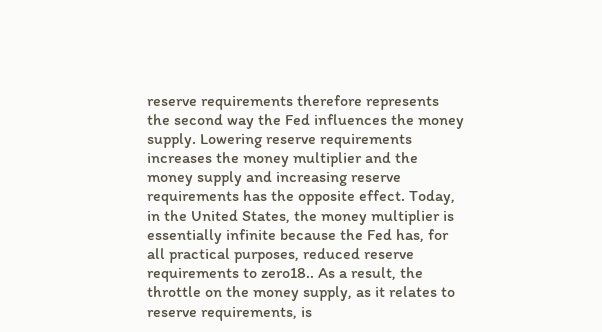reserve requirements therefore represents the second way the Fed influences the money supply. Lowering reserve requirements increases the money multiplier and the money supply and increasing reserve requirements has the opposite effect. Today, in the United States, the money multiplier is essentially infinite because the Fed has, for all practical purposes, reduced reserve requirements to zero18.. As a result, the throttle on the money supply, as it relates to reserve requirements, is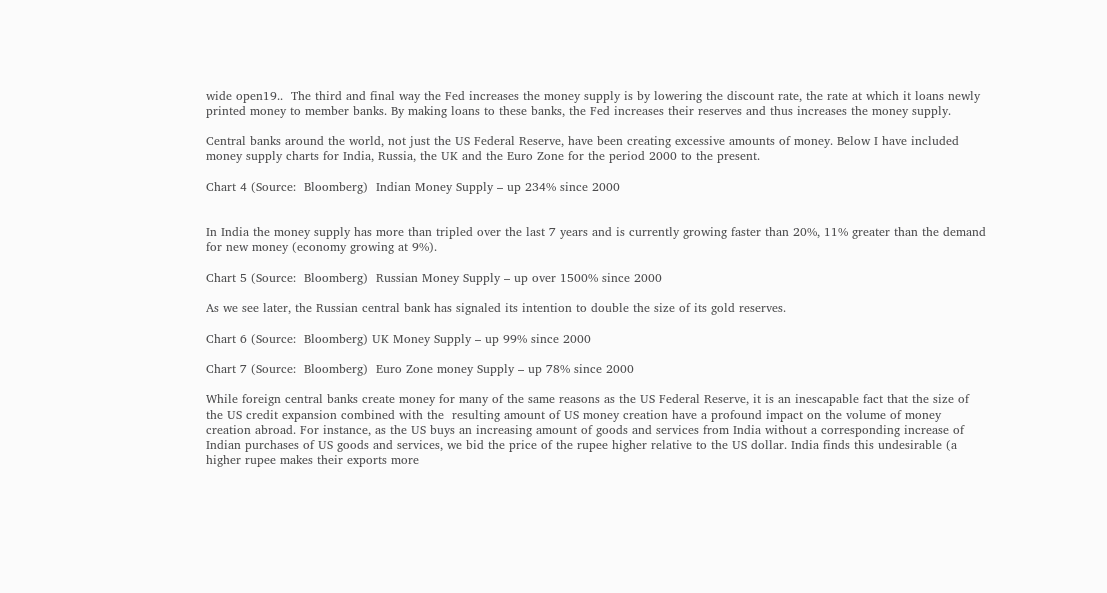wide open19..  The third and final way the Fed increases the money supply is by lowering the discount rate, the rate at which it loans newly printed money to member banks. By making loans to these banks, the Fed increases their reserves and thus increases the money supply.

Central banks around the world, not just the US Federal Reserve, have been creating excessive amounts of money. Below I have included money supply charts for India, Russia, the UK and the Euro Zone for the period 2000 to the present.

Chart 4 (Source:  Bloomberg)  Indian Money Supply – up 234% since 2000


In India the money supply has more than tripled over the last 7 years and is currently growing faster than 20%, 11% greater than the demand for new money (economy growing at 9%).

Chart 5 (Source:  Bloomberg)  Russian Money Supply – up over 1500% since 2000

As we see later, the Russian central bank has signaled its intention to double the size of its gold reserves.

Chart 6 (Source:  Bloomberg) UK Money Supply – up 99% since 2000

Chart 7 (Source:  Bloomberg)  Euro Zone money Supply – up 78% since 2000

While foreign central banks create money for many of the same reasons as the US Federal Reserve, it is an inescapable fact that the size of the US credit expansion combined with the  resulting amount of US money creation have a profound impact on the volume of money creation abroad. For instance, as the US buys an increasing amount of goods and services from India without a corresponding increase of Indian purchases of US goods and services, we bid the price of the rupee higher relative to the US dollar. India finds this undesirable (a higher rupee makes their exports more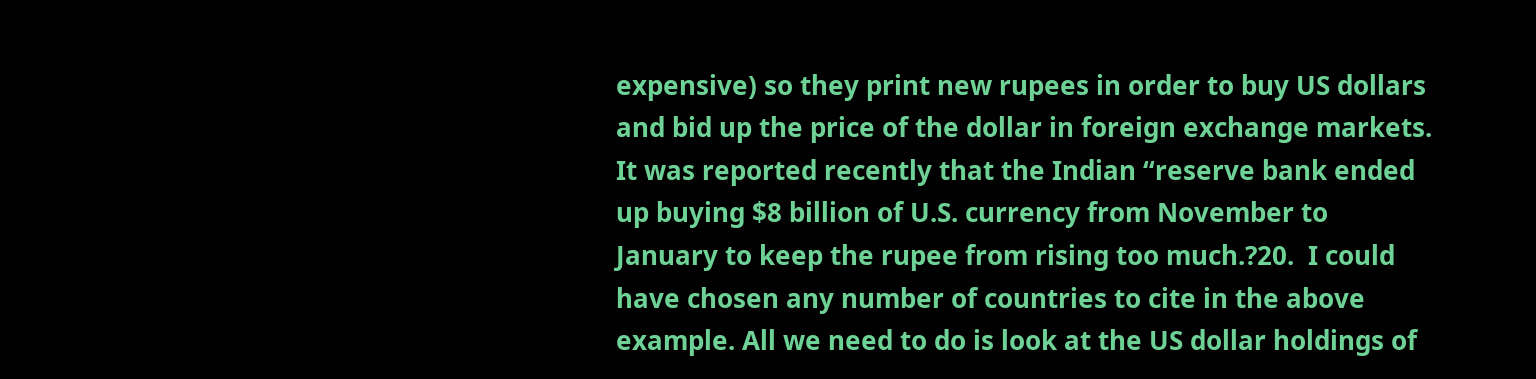expensive) so they print new rupees in order to buy US dollars and bid up the price of the dollar in foreign exchange markets. It was reported recently that the Indian “reserve bank ended up buying $8 billion of U.S. currency from November to January to keep the rupee from rising too much.?20.  I could have chosen any number of countries to cite in the above example. All we need to do is look at the US dollar holdings of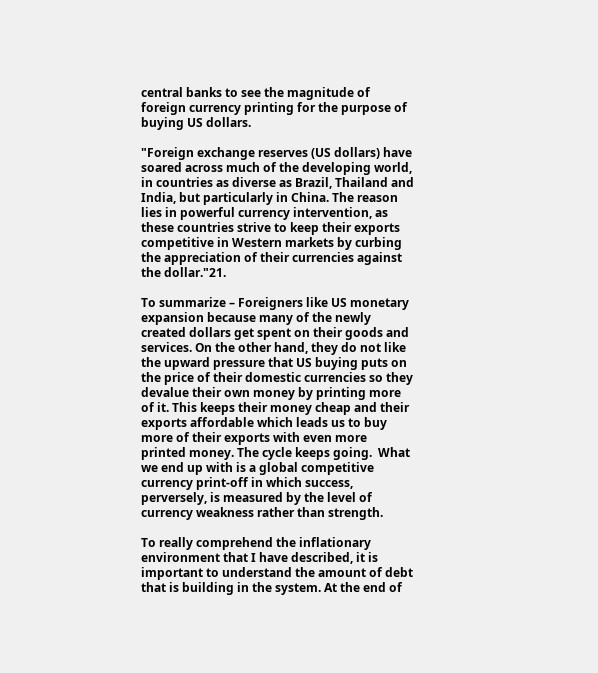central banks to see the magnitude of foreign currency printing for the purpose of buying US dollars.

"Foreign exchange reserves (US dollars) have soared across much of the developing world, in countries as diverse as Brazil, Thailand and India, but particularly in China. The reason lies in powerful currency intervention, as these countries strive to keep their exports competitive in Western markets by curbing the appreciation of their currencies against the dollar."21.

To summarize – Foreigners like US monetary expansion because many of the newly created dollars get spent on their goods and services. On the other hand, they do not like the upward pressure that US buying puts on the price of their domestic currencies so they devalue their own money by printing more of it. This keeps their money cheap and their exports affordable which leads us to buy more of their exports with even more printed money. The cycle keeps going.  What we end up with is a global competitive currency print-off in which success, perversely, is measured by the level of currency weakness rather than strength.

To really comprehend the inflationary environment that I have described, it is important to understand the amount of debt that is building in the system. At the end of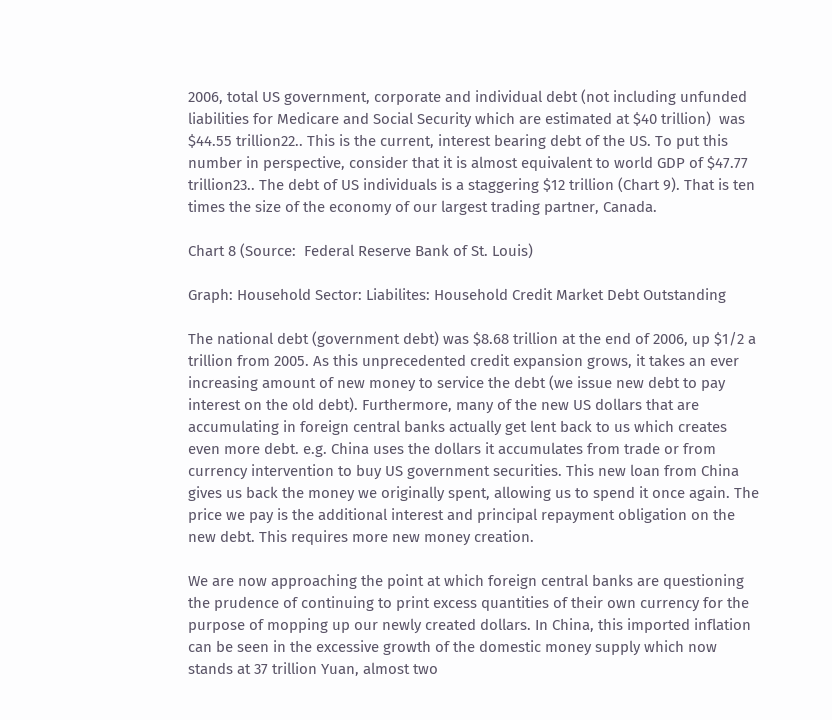2006, total US government, corporate and individual debt (not including unfunded liabilities for Medicare and Social Security which are estimated at $40 trillion)  was $44.55 trillion22.. This is the current, interest bearing debt of the US. To put this number in perspective, consider that it is almost equivalent to world GDP of $47.77 trillion23.. The debt of US individuals is a staggering $12 trillion (Chart 9). That is ten times the size of the economy of our largest trading partner, Canada.

Chart 8 (Source:  Federal Reserve Bank of St. Louis)

Graph: Household Sector: Liabilites: Household Credit Market Debt Outstanding

The national debt (government debt) was $8.68 trillion at the end of 2006, up $1/2 a trillion from 2005. As this unprecedented credit expansion grows, it takes an ever increasing amount of new money to service the debt (we issue new debt to pay interest on the old debt). Furthermore, many of the new US dollars that are accumulating in foreign central banks actually get lent back to us which creates even more debt. e.g. China uses the dollars it accumulates from trade or from currency intervention to buy US government securities. This new loan from China gives us back the money we originally spent, allowing us to spend it once again. The price we pay is the additional interest and principal repayment obligation on the new debt. This requires more new money creation.

We are now approaching the point at which foreign central banks are questioning the prudence of continuing to print excess quantities of their own currency for the purpose of mopping up our newly created dollars. In China, this imported inflation can be seen in the excessive growth of the domestic money supply which now stands at 37 trillion Yuan, almost two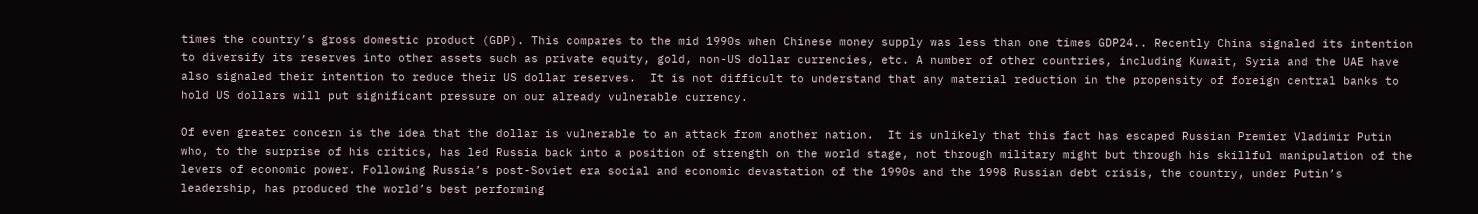times the country’s gross domestic product (GDP). This compares to the mid 1990s when Chinese money supply was less than one times GDP24.. Recently China signaled its intention to diversify its reserves into other assets such as private equity, gold, non-US dollar currencies, etc. A number of other countries, including Kuwait, Syria and the UAE have also signaled their intention to reduce their US dollar reserves.  It is not difficult to understand that any material reduction in the propensity of foreign central banks to hold US dollars will put significant pressure on our already vulnerable currency.

Of even greater concern is the idea that the dollar is vulnerable to an attack from another nation.  It is unlikely that this fact has escaped Russian Premier Vladimir Putin who, to the surprise of his critics, has led Russia back into a position of strength on the world stage, not through military might but through his skillful manipulation of the levers of economic power. Following Russia’s post-Soviet era social and economic devastation of the 1990s and the 1998 Russian debt crisis, the country, under Putin’s leadership, has produced the world’s best performing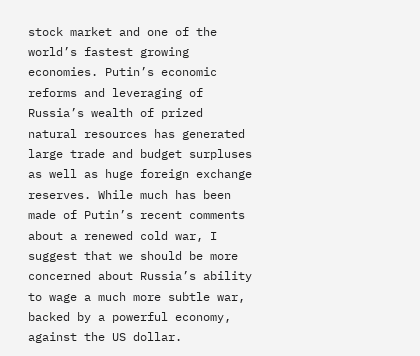stock market and one of the world’s fastest growing economies. Putin’s economic reforms and leveraging of Russia’s wealth of prized natural resources has generated large trade and budget surpluses as well as huge foreign exchange reserves. While much has been made of Putin’s recent comments about a renewed cold war, I suggest that we should be more concerned about Russia’s ability to wage a much more subtle war, backed by a powerful economy, against the US dollar.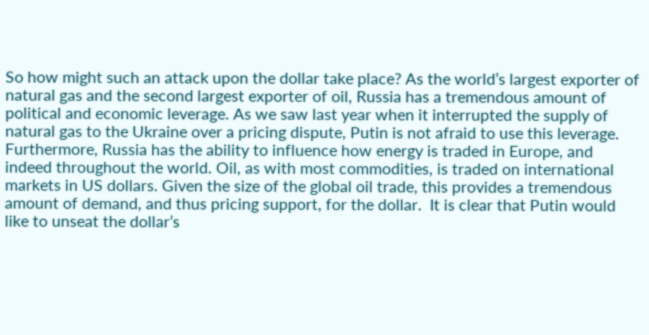So how might such an attack upon the dollar take place? As the world’s largest exporter of natural gas and the second largest exporter of oil, Russia has a tremendous amount of political and economic leverage. As we saw last year when it interrupted the supply of natural gas to the Ukraine over a pricing dispute, Putin is not afraid to use this leverage. Furthermore, Russia has the ability to influence how energy is traded in Europe, and indeed throughout the world. Oil, as with most commodities, is traded on international markets in US dollars. Given the size of the global oil trade, this provides a tremendous amount of demand, and thus pricing support, for the dollar.  It is clear that Putin would like to unseat the dollar’s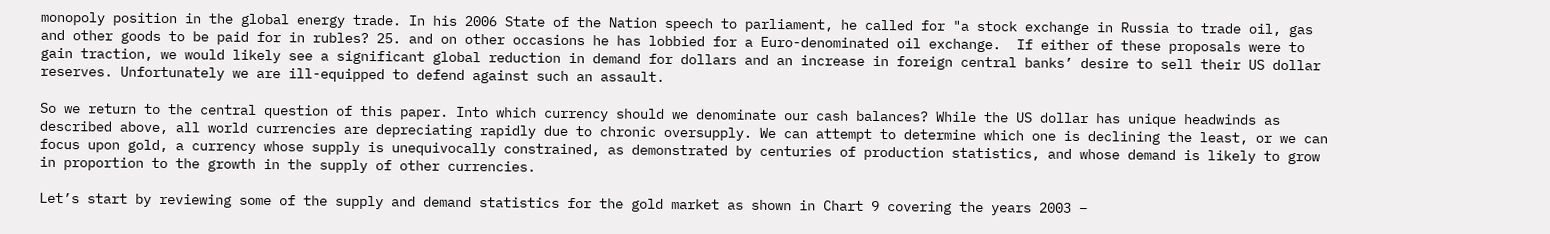monopoly position in the global energy trade. In his 2006 State of the Nation speech to parliament, he called for "a stock exchange in Russia to trade oil, gas and other goods to be paid for in rubles? 25. and on other occasions he has lobbied for a Euro-denominated oil exchange.  If either of these proposals were to gain traction, we would likely see a significant global reduction in demand for dollars and an increase in foreign central banks’ desire to sell their US dollar reserves. Unfortunately we are ill-equipped to defend against such an assault.

So we return to the central question of this paper. Into which currency should we denominate our cash balances? While the US dollar has unique headwinds as described above, all world currencies are depreciating rapidly due to chronic oversupply. We can attempt to determine which one is declining the least, or we can focus upon gold, a currency whose supply is unequivocally constrained, as demonstrated by centuries of production statistics, and whose demand is likely to grow in proportion to the growth in the supply of other currencies.

Let’s start by reviewing some of the supply and demand statistics for the gold market as shown in Chart 9 covering the years 2003 –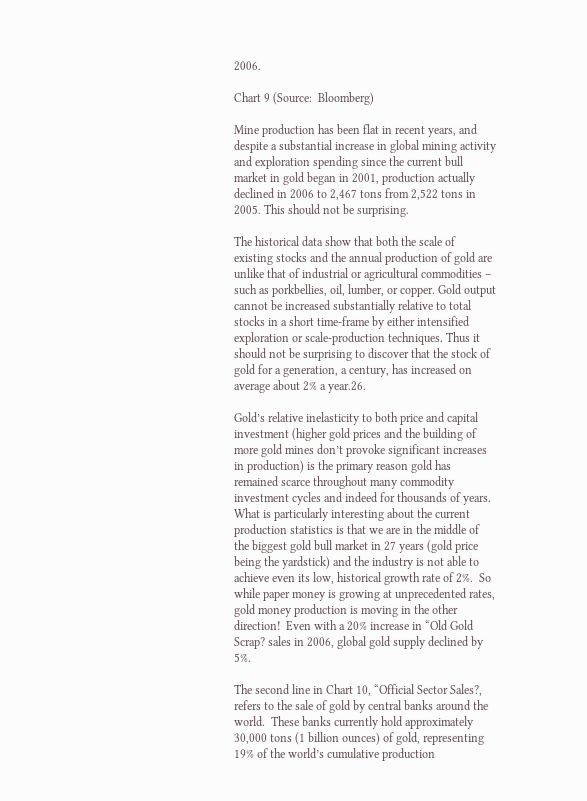2006.

Chart 9 (Source:  Bloomberg)

Mine production has been flat in recent years, and despite a substantial increase in global mining activity and exploration spending since the current bull market in gold began in 2001, production actually declined in 2006 to 2,467 tons from 2,522 tons in 2005. This should not be surprising.

The historical data show that both the scale of existing stocks and the annual production of gold are unlike that of industrial or agricultural commodities – such as porkbellies, oil, lumber, or copper. Gold output cannot be increased substantially relative to total stocks in a short time-frame by either intensified exploration or scale-production techniques. Thus it should not be surprising to discover that the stock of gold for a generation, a century, has increased on average about 2% a year.26.

Gold’s relative inelasticity to both price and capital investment (higher gold prices and the building of more gold mines don’t provoke significant increases in production) is the primary reason gold has remained scarce throughout many commodity investment cycles and indeed for thousands of years. What is particularly interesting about the current production statistics is that we are in the middle of the biggest gold bull market in 27 years (gold price being the yardstick) and the industry is not able to achieve even its low, historical growth rate of 2%.  So while paper money is growing at unprecedented rates, gold money production is moving in the other direction!  Even with a 20% increase in “Old Gold Scrap? sales in 2006, global gold supply declined by 5%.

The second line in Chart 10, “Official Sector Sales?, refers to the sale of gold by central banks around the world.  These banks currently hold approximately 30,000 tons (1 billion ounces) of gold, representing 19% of the world’s cumulative production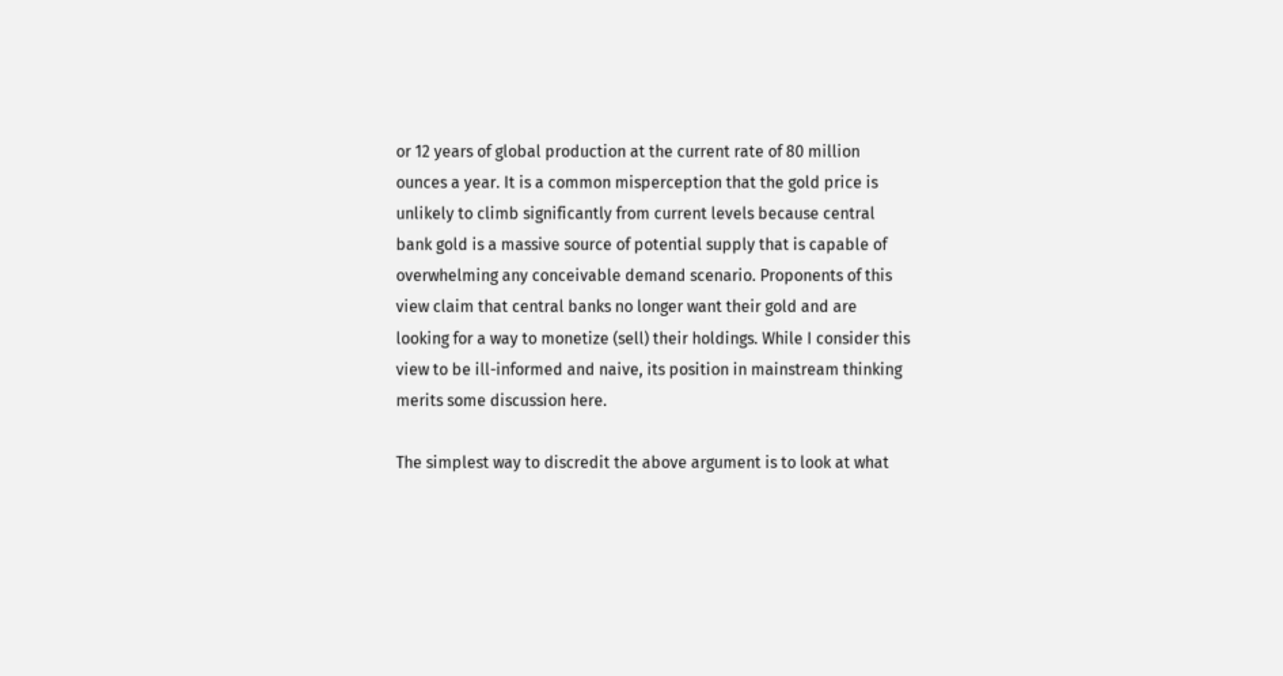or 12 years of global production at the current rate of 80 million ounces a year. It is a common misperception that the gold price is unlikely to climb significantly from current levels because central bank gold is a massive source of potential supply that is capable of overwhelming any conceivable demand scenario. Proponents of this view claim that central banks no longer want their gold and are looking for a way to monetize (sell) their holdings. While I consider this view to be ill-informed and naive, its position in mainstream thinking merits some discussion here.

The simplest way to discredit the above argument is to look at what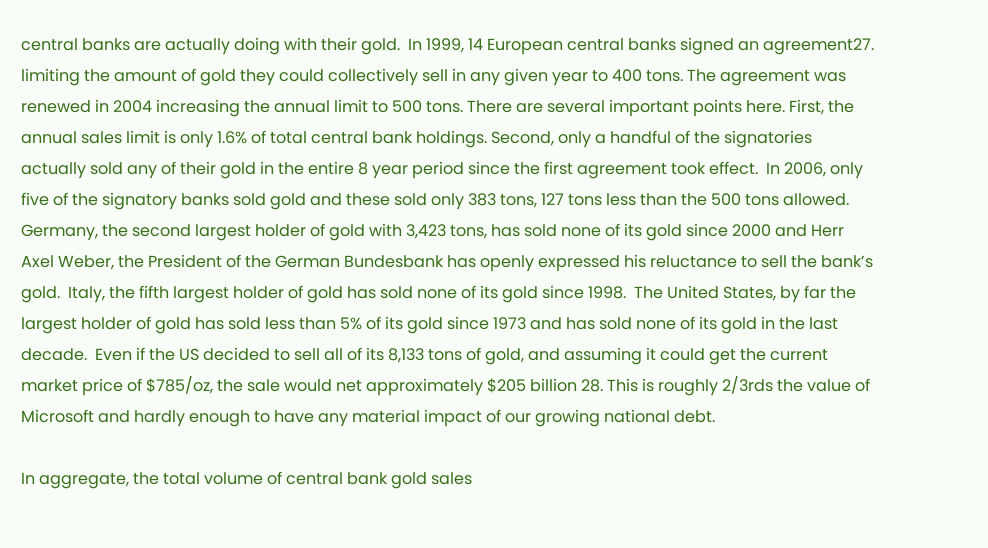central banks are actually doing with their gold.  In 1999, 14 European central banks signed an agreement27. limiting the amount of gold they could collectively sell in any given year to 400 tons. The agreement was renewed in 2004 increasing the annual limit to 500 tons. There are several important points here. First, the annual sales limit is only 1.6% of total central bank holdings. Second, only a handful of the signatories actually sold any of their gold in the entire 8 year period since the first agreement took effect.  In 2006, only five of the signatory banks sold gold and these sold only 383 tons, 127 tons less than the 500 tons allowed.  Germany, the second largest holder of gold with 3,423 tons, has sold none of its gold since 2000 and Herr Axel Weber, the President of the German Bundesbank has openly expressed his reluctance to sell the bank’s gold.  Italy, the fifth largest holder of gold has sold none of its gold since 1998.  The United States, by far the largest holder of gold has sold less than 5% of its gold since 1973 and has sold none of its gold in the last decade.  Even if the US decided to sell all of its 8,133 tons of gold, and assuming it could get the current market price of $785/oz, the sale would net approximately $205 billion 28. This is roughly 2/3rds the value of Microsoft and hardly enough to have any material impact of our growing national debt.

In aggregate, the total volume of central bank gold sales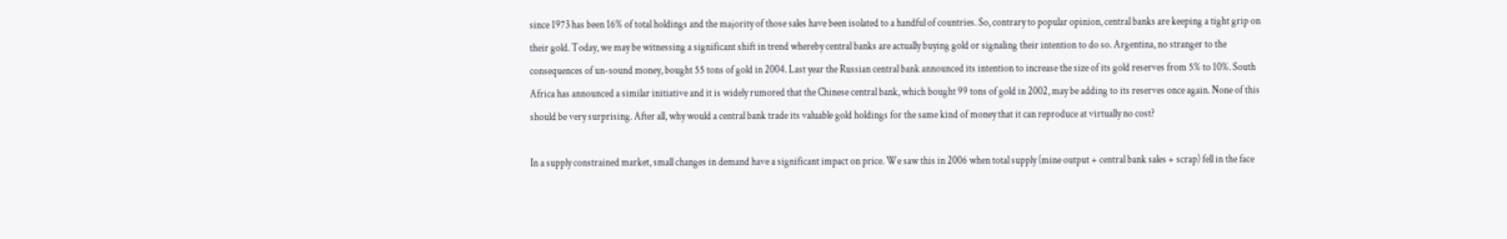since 1973 has been 16% of total holdings and the majority of those sales have been isolated to a handful of countries. So, contrary to popular opinion, central banks are keeping a tight grip on their gold. Today, we may be witnessing a significant shift in trend whereby central banks are actually buying gold or signaling their intention to do so. Argentina, no stranger to the consequences of un-sound money, bought 55 tons of gold in 2004. Last year the Russian central bank announced its intention to increase the size of its gold reserves from 5% to 10%. South Africa has announced a similar initiative and it is widely rumored that the Chinese central bank, which bought 99 tons of gold in 2002, may be adding to its reserves once again. None of this should be very surprising. After all, why would a central bank trade its valuable gold holdings for the same kind of money that it can reproduce at virtually no cost?

In a supply constrained market, small changes in demand have a significant impact on price. We saw this in 2006 when total supply (mine output + central bank sales + scrap) fell in the face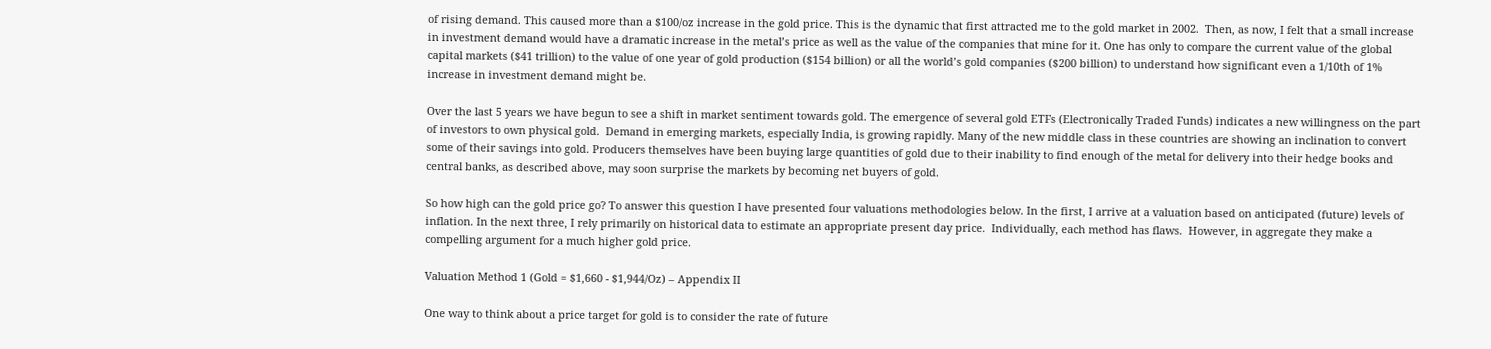of rising demand. This caused more than a $100/oz increase in the gold price. This is the dynamic that first attracted me to the gold market in 2002.  Then, as now, I felt that a small increase in investment demand would have a dramatic increase in the metal’s price as well as the value of the companies that mine for it. One has only to compare the current value of the global capital markets ($41 trillion) to the value of one year of gold production ($154 billion) or all the world’s gold companies ($200 billion) to understand how significant even a 1/10th of 1% increase in investment demand might be.

Over the last 5 years we have begun to see a shift in market sentiment towards gold. The emergence of several gold ETFs (Electronically Traded Funds) indicates a new willingness on the part of investors to own physical gold.  Demand in emerging markets, especially India, is growing rapidly. Many of the new middle class in these countries are showing an inclination to convert some of their savings into gold. Producers themselves have been buying large quantities of gold due to their inability to find enough of the metal for delivery into their hedge books and central banks, as described above, may soon surprise the markets by becoming net buyers of gold.

So how high can the gold price go? To answer this question I have presented four valuations methodologies below. In the first, I arrive at a valuation based on anticipated (future) levels of inflation. In the next three, I rely primarily on historical data to estimate an appropriate present day price.  Individually, each method has flaws.  However, in aggregate they make a compelling argument for a much higher gold price.

Valuation Method 1 (Gold = $1,660 - $1,944/Oz) – Appendix II

One way to think about a price target for gold is to consider the rate of future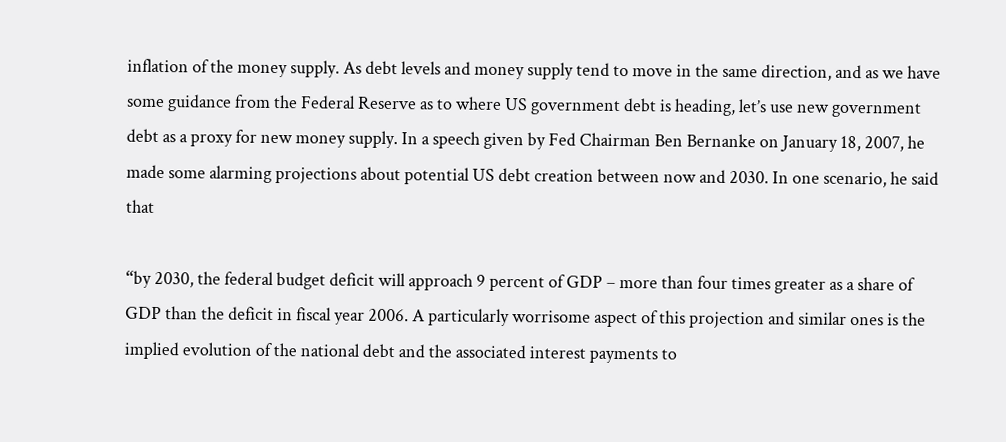inflation of the money supply. As debt levels and money supply tend to move in the same direction, and as we have some guidance from the Federal Reserve as to where US government debt is heading, let’s use new government debt as a proxy for new money supply. In a speech given by Fed Chairman Ben Bernanke on January 18, 2007, he made some alarming projections about potential US debt creation between now and 2030. In one scenario, he said that

“by 2030, the federal budget deficit will approach 9 percent of GDP – more than four times greater as a share of GDP than the deficit in fiscal year 2006. A particularly worrisome aspect of this projection and similar ones is the implied evolution of the national debt and the associated interest payments to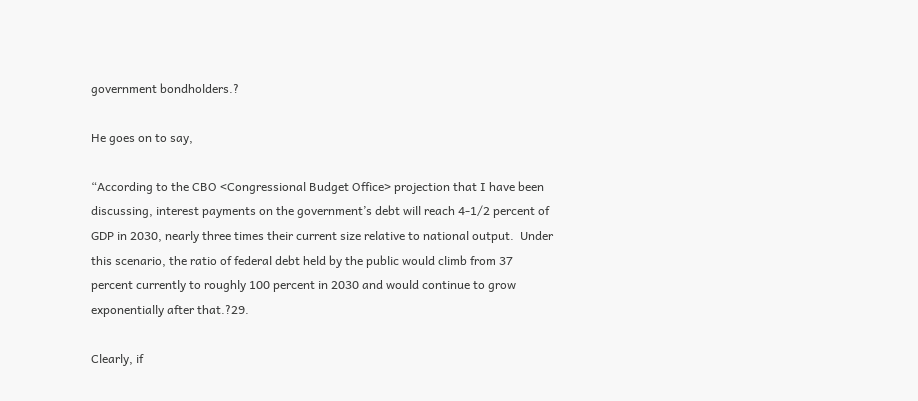government bondholders.?

He goes on to say,

“According to the CBO <Congressional Budget Office> projection that I have been discussing, interest payments on the government’s debt will reach 4-1/2 percent of GDP in 2030, nearly three times their current size relative to national output.  Under this scenario, the ratio of federal debt held by the public would climb from 37 percent currently to roughly 100 percent in 2030 and would continue to grow exponentially after that.?29.

Clearly, if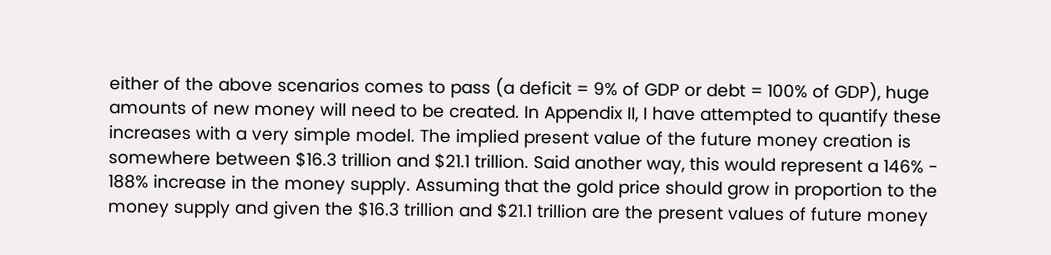either of the above scenarios comes to pass (a deficit = 9% of GDP or debt = 100% of GDP), huge amounts of new money will need to be created. In Appendix II, I have attempted to quantify these increases with a very simple model. The implied present value of the future money creation is somewhere between $16.3 trillion and $21.1 trillion. Said another way, this would represent a 146% - 188% increase in the money supply. Assuming that the gold price should grow in proportion to the money supply and given the $16.3 trillion and $21.1 trillion are the present values of future money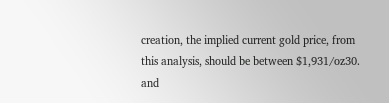creation, the implied current gold price, from this analysis, should be between $1,931/oz30. and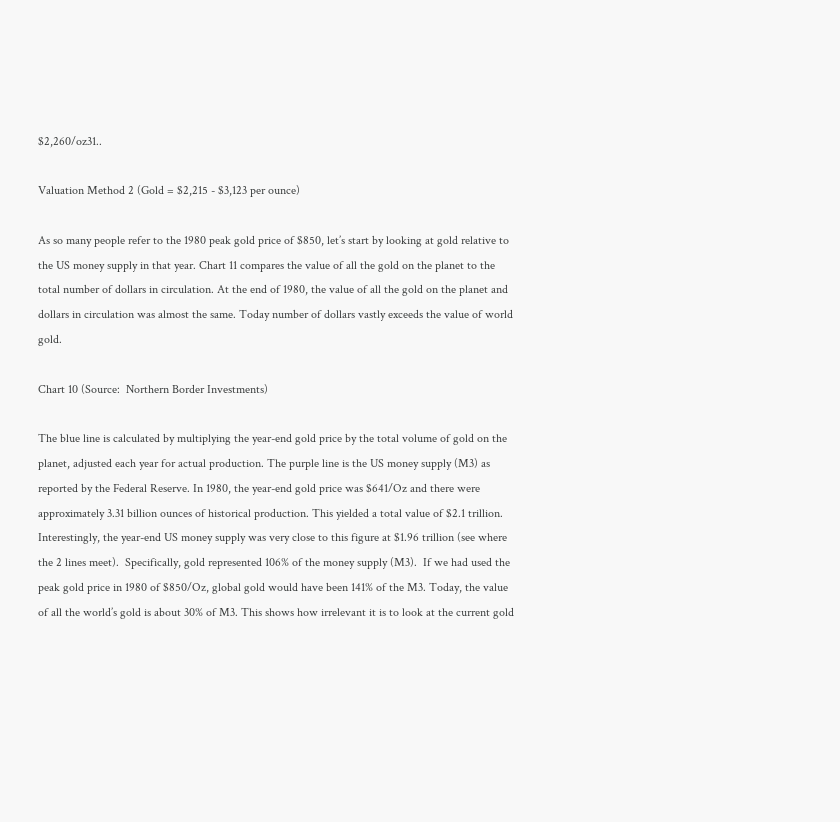$2,260/oz31..

Valuation Method 2 (Gold = $2,215 - $3,123 per ounce)

As so many people refer to the 1980 peak gold price of $850, let’s start by looking at gold relative to the US money supply in that year. Chart 11 compares the value of all the gold on the planet to the total number of dollars in circulation. At the end of 1980, the value of all the gold on the planet and dollars in circulation was almost the same. Today number of dollars vastly exceeds the value of world gold.

Chart 10 (Source:  Northern Border Investments)

The blue line is calculated by multiplying the year-end gold price by the total volume of gold on the planet, adjusted each year for actual production. The purple line is the US money supply (M3) as reported by the Federal Reserve. In 1980, the year-end gold price was $641/Oz and there were approximately 3.31 billion ounces of historical production. This yielded a total value of $2.1 trillion. Interestingly, the year-end US money supply was very close to this figure at $1.96 trillion (see where the 2 lines meet).  Specifically, gold represented 106% of the money supply (M3).  If we had used the peak gold price in 1980 of $850/Oz, global gold would have been 141% of the M3. Today, the value of all the world’s gold is about 30% of M3. This shows how irrelevant it is to look at the current gold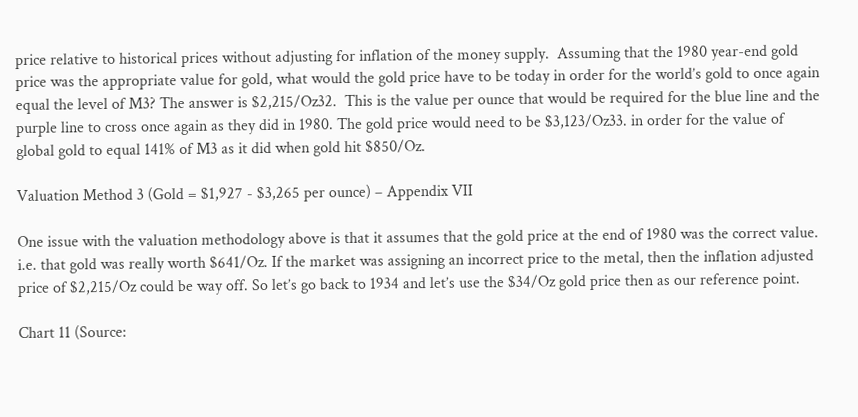price relative to historical prices without adjusting for inflation of the money supply.  Assuming that the 1980 year-end gold price was the appropriate value for gold, what would the gold price have to be today in order for the world’s gold to once again equal the level of M3? The answer is $2,215/Oz32.  This is the value per ounce that would be required for the blue line and the purple line to cross once again as they did in 1980. The gold price would need to be $3,123/Oz33. in order for the value of global gold to equal 141% of M3 as it did when gold hit $850/Oz.

Valuation Method 3 (Gold = $1,927 - $3,265 per ounce) – Appendix VII

One issue with the valuation methodology above is that it assumes that the gold price at the end of 1980 was the correct value. i.e. that gold was really worth $641/Oz. If the market was assigning an incorrect price to the metal, then the inflation adjusted price of $2,215/Oz could be way off. So let’s go back to 1934 and let’s use the $34/Oz gold price then as our reference point.

Chart 11 (Source: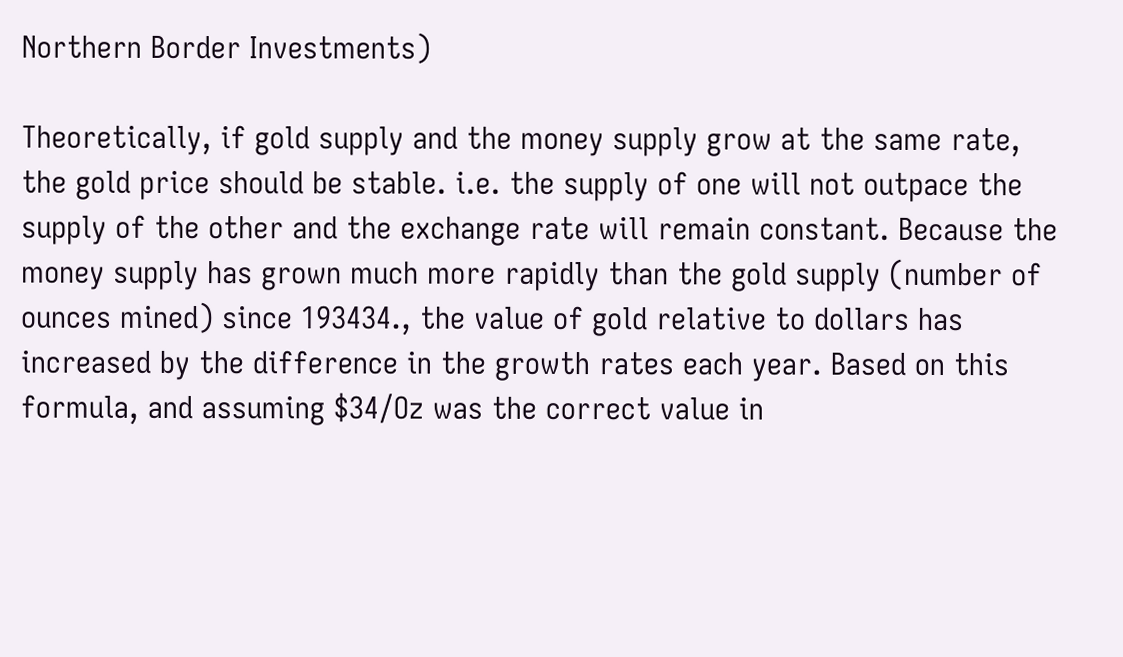Northern Border Investments)

Theoretically, if gold supply and the money supply grow at the same rate, the gold price should be stable. i.e. the supply of one will not outpace the supply of the other and the exchange rate will remain constant. Because the money supply has grown much more rapidly than the gold supply (number of ounces mined) since 193434., the value of gold relative to dollars has increased by the difference in the growth rates each year. Based on this formula, and assuming $34/Oz was the correct value in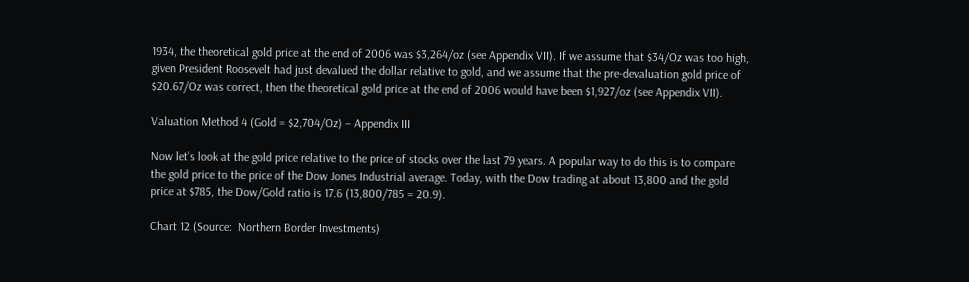1934, the theoretical gold price at the end of 2006 was $3,264/oz (see Appendix VII). If we assume that $34/Oz was too high, given President Roosevelt had just devalued the dollar relative to gold, and we assume that the pre-devaluation gold price of $20.67/Oz was correct, then the theoretical gold price at the end of 2006 would have been $1,927/oz (see Appendix VII).

Valuation Method 4 (Gold = $2,704/Oz) – Appendix III

Now let’s look at the gold price relative to the price of stocks over the last 79 years. A popular way to do this is to compare the gold price to the price of the Dow Jones Industrial average. Today, with the Dow trading at about 13,800 and the gold price at $785, the Dow/Gold ratio is 17.6 (13,800/785 = 20.9).

Chart 12 (Source:  Northern Border Investments)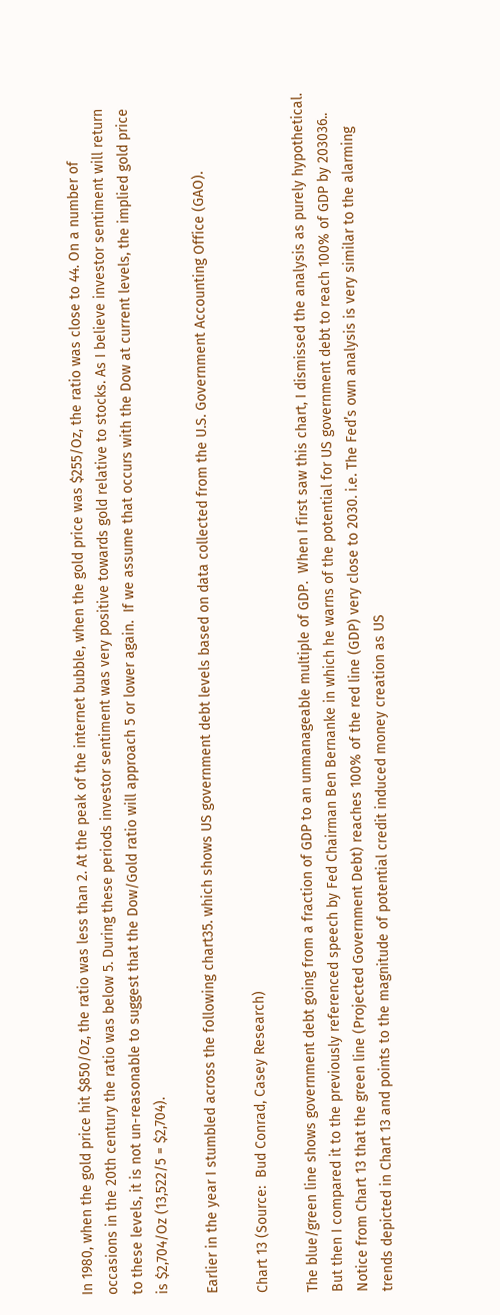In 1980, when the gold price hit $850/Oz, the ratio was less than 2. At the peak of the internet bubble, when the gold price was $255/Oz, the ratio was close to 44. On a number of occasions in the 20th century the ratio was below 5. During these periods investor sentiment was very positive towards gold relative to stocks. As I believe investor sentiment will return to these levels, it is not un-reasonable to suggest that the Dow/Gold ratio will approach 5 or lower again.  If we assume that occurs with the Dow at current levels, the implied gold price is $2,704/Oz (13,522/5 = $2,704).

Earlier in the year I stumbled across the following chart35. which shows US government debt levels based on data collected from the U.S. Government Accounting Office (GAO).

Chart 13 (Source:  Bud Conrad, Casey Research)

The blue/green line shows government debt going from a fraction of GDP to an unmanageable multiple of GDP.  When I first saw this chart, I dismissed the analysis as purely hypothetical. But then I compared it to the previously referenced speech by Fed Chairman Ben Bernanke in which he warns of the potential for US government debt to reach 100% of GDP by 203036.. Notice from Chart 13 that the green line (Projected Government Debt) reaches 100% of the red line (GDP) very close to 2030. i.e. The Fed’s own analysis is very similar to the alarming trends depicted in Chart 13 and points to the magnitude of potential credit induced money creation as US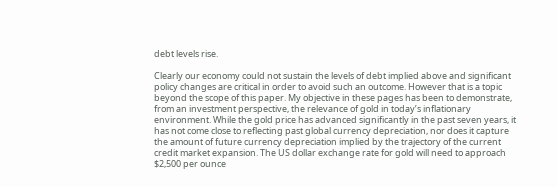debt levels rise.

Clearly our economy could not sustain the levels of debt implied above and significant policy changes are critical in order to avoid such an outcome. However that is a topic beyond the scope of this paper. My objective in these pages has been to demonstrate, from an investment perspective, the relevance of gold in today’s inflationary environment. While the gold price has advanced significantly in the past seven years, it has not come close to reflecting past global currency depreciation, nor does it capture the amount of future currency depreciation implied by the trajectory of the current credit market expansion. The US dollar exchange rate for gold will need to approach $2,500 per ounce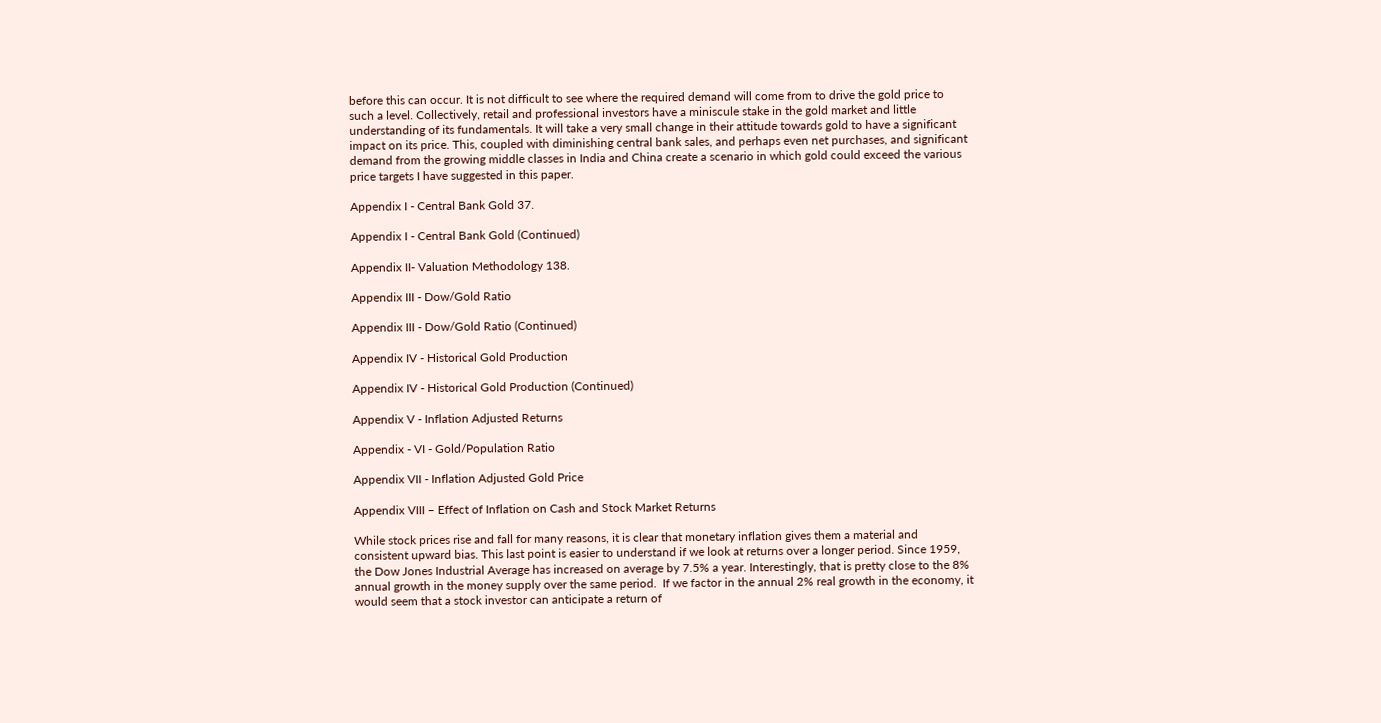before this can occur. It is not difficult to see where the required demand will come from to drive the gold price to such a level. Collectively, retail and professional investors have a miniscule stake in the gold market and little understanding of its fundamentals. It will take a very small change in their attitude towards gold to have a significant impact on its price. This, coupled with diminishing central bank sales, and perhaps even net purchases, and significant demand from the growing middle classes in India and China create a scenario in which gold could exceed the various price targets I have suggested in this paper.

Appendix I - Central Bank Gold 37.

Appendix I - Central Bank Gold (Continued)

Appendix II- Valuation Methodology 138.

Appendix III - Dow/Gold Ratio

Appendix III - Dow/Gold Ratio (Continued)

Appendix IV - Historical Gold Production

Appendix IV - Historical Gold Production (Continued)

Appendix V - Inflation Adjusted Returns

Appendix - VI - Gold/Population Ratio

Appendix VII - Inflation Adjusted Gold Price

Appendix VIII – Effect of Inflation on Cash and Stock Market Returns

While stock prices rise and fall for many reasons, it is clear that monetary inflation gives them a material and consistent upward bias. This last point is easier to understand if we look at returns over a longer period. Since 1959, the Dow Jones Industrial Average has increased on average by 7.5% a year. Interestingly, that is pretty close to the 8% annual growth in the money supply over the same period.  If we factor in the annual 2% real growth in the economy, it would seem that a stock investor can anticipate a return of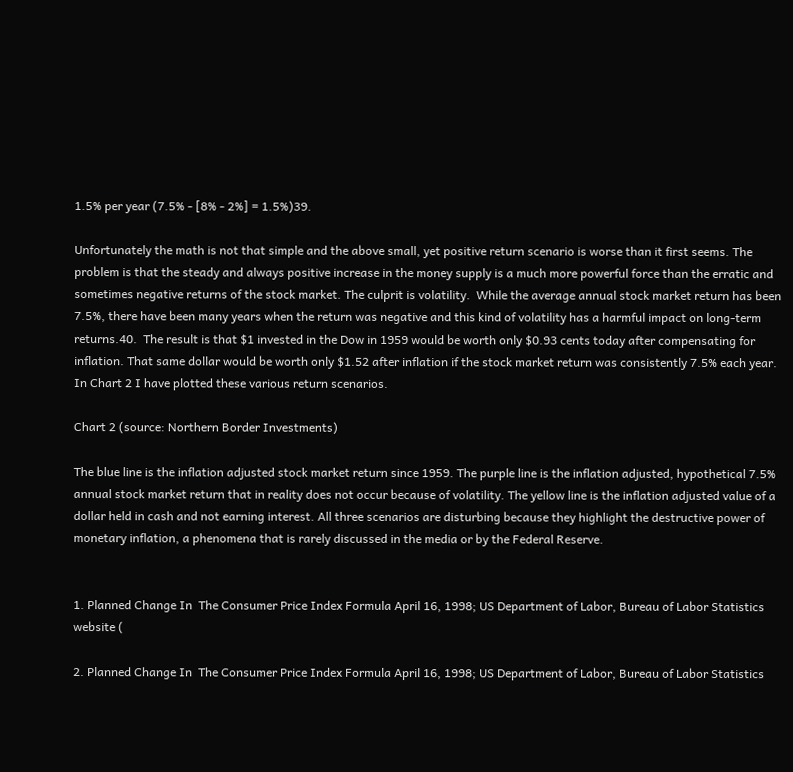1.5% per year (7.5% - [8% - 2%] = 1.5%)39.

Unfortunately the math is not that simple and the above small, yet positive return scenario is worse than it first seems. The problem is that the steady and always positive increase in the money supply is a much more powerful force than the erratic and sometimes negative returns of the stock market. The culprit is volatility.  While the average annual stock market return has been 7.5%, there have been many years when the return was negative and this kind of volatility has a harmful impact on long-term returns.40.  The result is that $1 invested in the Dow in 1959 would be worth only $0.93 cents today after compensating for inflation. That same dollar would be worth only $1.52 after inflation if the stock market return was consistently 7.5% each year.  In Chart 2 I have plotted these various return scenarios.

Chart 2 (source: Northern Border Investments)

The blue line is the inflation adjusted stock market return since 1959. The purple line is the inflation adjusted, hypothetical 7.5% annual stock market return that in reality does not occur because of volatility. The yellow line is the inflation adjusted value of a dollar held in cash and not earning interest. All three scenarios are disturbing because they highlight the destructive power of monetary inflation, a phenomena that is rarely discussed in the media or by the Federal Reserve.


1. Planned Change In  The Consumer Price Index Formula April 16, 1998; US Department of Labor, Bureau of Labor Statistics website (

2. Planned Change In  The Consumer Price Index Formula April 16, 1998; US Department of Labor, Bureau of Labor Statistics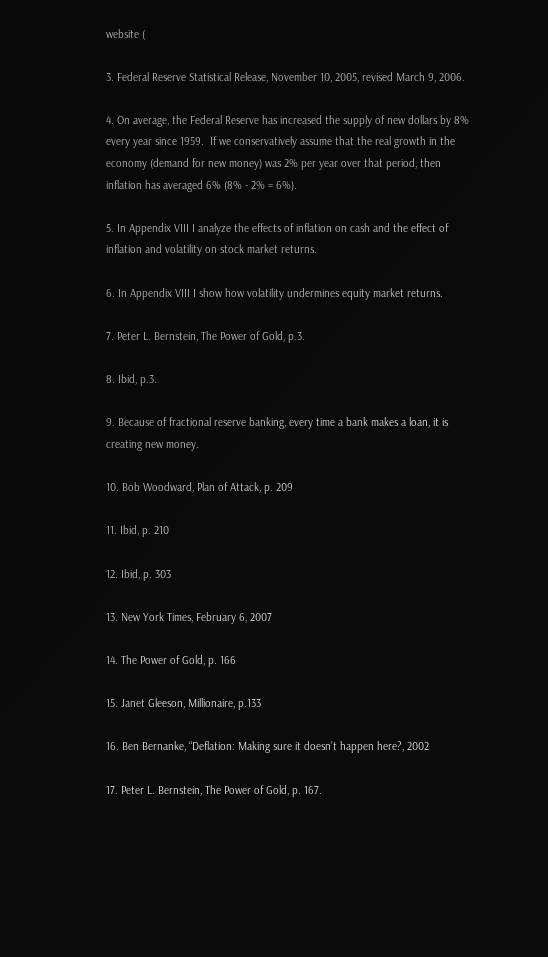website (

3. Federal Reserve Statistical Release, November 10, 2005, revised March 9, 2006.

4. On average, the Federal Reserve has increased the supply of new dollars by 8% every year since 1959.  If we conservatively assume that the real growth in the economy (demand for new money) was 2% per year over that period, then inflation has averaged 6% (8% - 2% = 6%).

5. In Appendix VIII I analyze the effects of inflation on cash and the effect of inflation and volatility on stock market returns.

6. In Appendix VIII I show how volatility undermines equity market returns.

7. Peter L. Bernstein, The Power of Gold, p.3.

8. Ibid, p.3.

9. Because of fractional reserve banking, every time a bank makes a loan, it is creating new money.

10. Bob Woodward, Plan of Attack, p. 209

11. Ibid, p. 210

12. Ibid, p. 303

13. New York Times, February 6, 2007

14. The Power of Gold, p. 166

15. Janet Gleeson, Millionaire, p.133

16. Ben Bernanke, “Deflation: Making sure it doesn’t happen here?, 2002

17. Peter L. Bernstein, The Power of Gold, p. 167.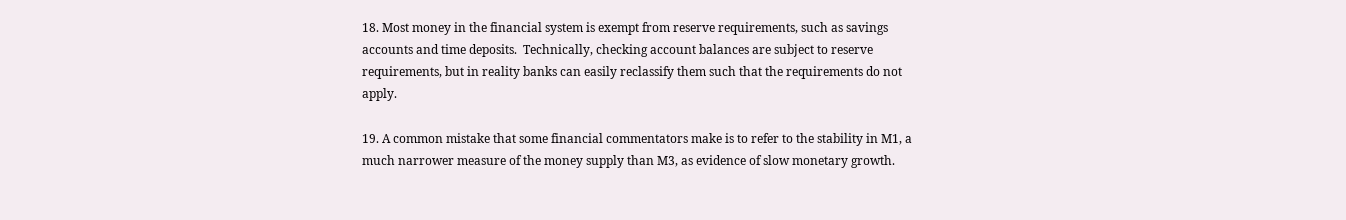18. Most money in the financial system is exempt from reserve requirements, such as savings accounts and time deposits.  Technically, checking account balances are subject to reserve requirements, but in reality banks can easily reclassify them such that the requirements do not apply.

19. A common mistake that some financial commentators make is to refer to the stability in M1, a much narrower measure of the money supply than M3, as evidence of slow monetary growth.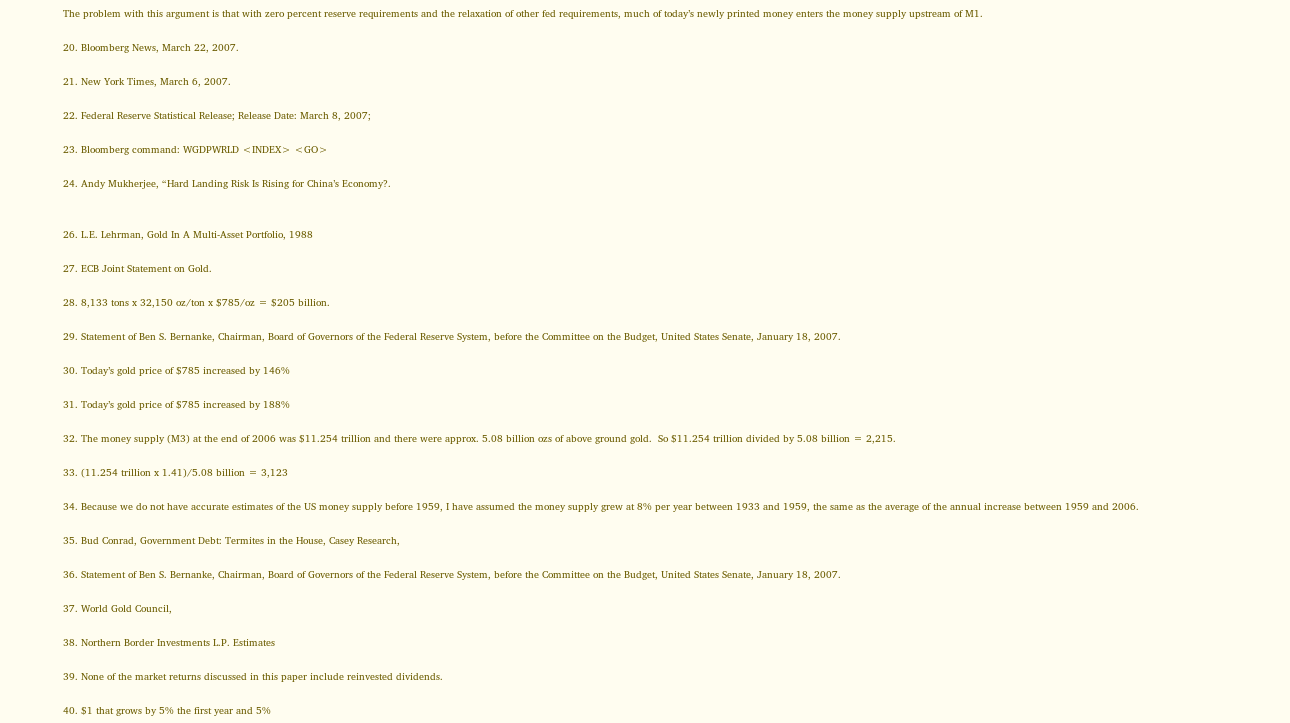The problem with this argument is that with zero percent reserve requirements and the relaxation of other fed requirements, much of today’s newly printed money enters the money supply upstream of M1.

20. Bloomberg News, March 22, 2007.

21. New York Times, March 6, 2007.

22. Federal Reserve Statistical Release; Release Date: March 8, 2007;

23. Bloomberg command: WGDPWRLD <INDEX> <GO>

24. Andy Mukherjee, “Hard Landing Risk Is Rising for China’s Economy?.


26. L.E. Lehrman, Gold In A Multi-Asset Portfolio, 1988

27. ECB Joint Statement on Gold.

28. 8,133 tons x 32,150 oz/ton x $785/oz = $205 billion.

29. Statement of Ben S. Bernanke, Chairman, Board of Governors of the Federal Reserve System, before the Committee on the Budget, United States Senate, January 18, 2007.

30. Today’s gold price of $785 increased by 146%

31. Today’s gold price of $785 increased by 188%

32. The money supply (M3) at the end of 2006 was $11.254 trillion and there were approx. 5.08 billion ozs of above ground gold.  So $11.254 trillion divided by 5.08 billion = 2,215.

33. (11.254 trillion x 1.41)/5.08 billion = 3,123

34. Because we do not have accurate estimates of the US money supply before 1959, I have assumed the money supply grew at 8% per year between 1933 and 1959, the same as the average of the annual increase between 1959 and 2006.

35. Bud Conrad, Government Debt: Termites in the House, Casey Research,

36. Statement of Ben S. Bernanke, Chairman, Board of Governors of the Federal Reserve System, before the Committee on the Budget, United States Senate, January 18, 2007.

37. World Gold Council,

38. Northern Border Investments L.P. Estimates

39. None of the market returns discussed in this paper include reinvested dividends.

40. $1 that grows by 5% the first year and 5%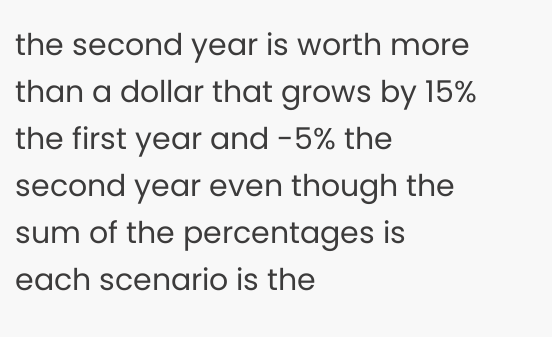the second year is worth more than a dollar that grows by 15% the first year and -5% the second year even though the sum of the percentages is each scenario is the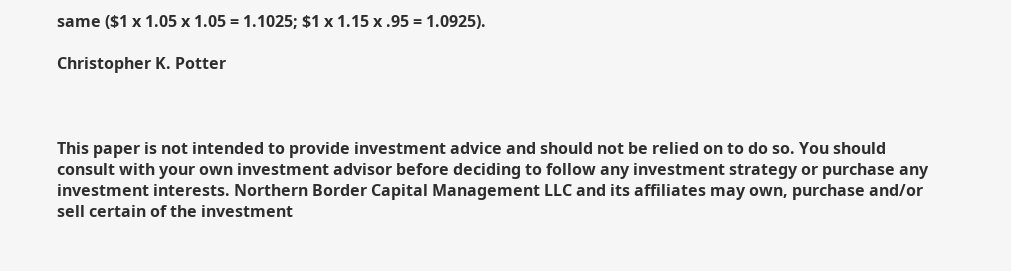same ($1 x 1.05 x 1.05 = 1.1025; $1 x 1.15 x .95 = 1.0925).

Christopher K. Potter



This paper is not intended to provide investment advice and should not be relied on to do so. You should consult with your own investment advisor before deciding to follow any investment strategy or purchase any investment interests. Northern Border Capital Management LLC and its affiliates may own, purchase and/or sell certain of the investment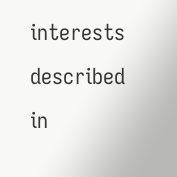interests described in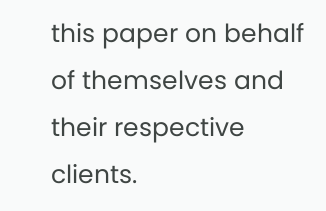this paper on behalf of themselves and their respective clients.